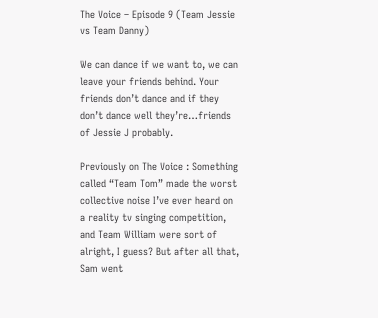The Voice – Episode 9 (Team Jessie vs Team Danny)

We can dance if we want to, we can leave your friends behind. Your friends don’t dance and if they don’t dance well they’re…friends of Jessie J probably.

Previously on The Voice : Something called “Team Tom” made the worst collective noise I’ve ever heard on a reality tv singing competition, and Team William were sort of alright, I guess? But after all that, Sam went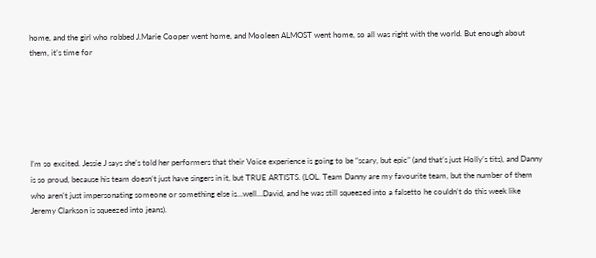home, and the girl who robbed J.Marie Cooper went home, and Mooleen ALMOST went home, so all was right with the world. But enough about them, it’s time for






I’m so excited. Jessie J says she’s told her performers that their Voice experience is going to be “scary, but epic” (and that’s just Holly’s tits), and Danny is so proud, because his team doesn’t just have singers in it, but TRUE ARTISTS. (LOL. Team Danny are my favourite team, but the number of them who aren’t just impersonating someone or something else is…well…David, and he was still squeezed into a falsetto he couldn’t do this week like Jeremy Clarkson is squeezed into jeans).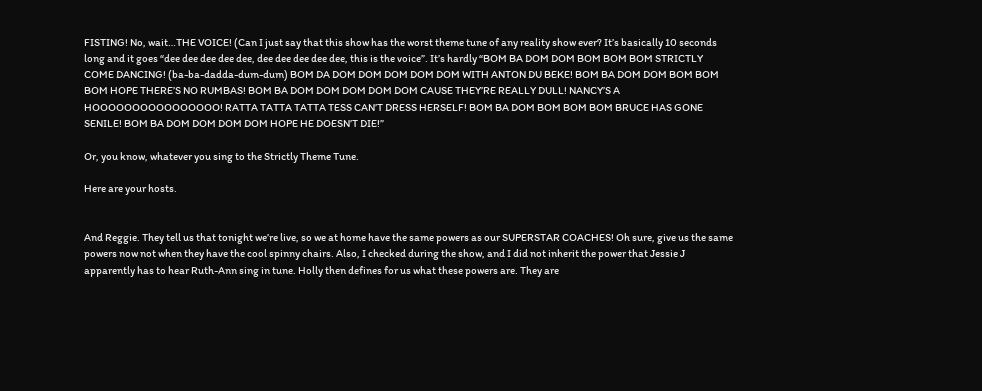FISTING! No, wait…THE VOICE! (Can I just say that this show has the worst theme tune of any reality show ever? It’s basically 10 seconds long and it goes “dee dee dee dee dee, dee dee dee dee dee, this is the voice”. It’s hardly “BOM BA DOM DOM BOM BOM BOM STRICTLY COME DANCING! (ba-ba-dadda-dum-dum) BOM DA DOM DOM DOM DOM DOM WITH ANTON DU BEKE! BOM BA DOM DOM BOM BOM BOM HOPE THERE’S NO RUMBAS! BOM BA DOM DOM DOM DOM DOM CAUSE THEY’RE REALLY DULL! NANCY’S A HOOOOOOOOOOOOOOOO! RATTA TATTA TATTA TESS CAN’T DRESS HERSELF! BOM BA DOM BOM BOM BOM BRUCE HAS GONE SENILE! BOM BA DOM DOM DOM DOM HOPE HE DOESN’T DIE!”

Or, you know, whatever you sing to the Strictly Theme Tune.

Here are your hosts.


And Reggie. They tell us that tonight we’re live, so we at home have the same powers as our SUPERSTAR COACHES! Oh sure, give us the same powers now not when they have the cool spinny chairs. Also, I checked during the show, and I did not inherit the power that Jessie J apparently has to hear Ruth-Ann sing in tune. Holly then defines for us what these powers are. They are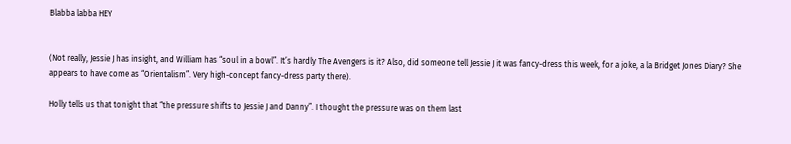Blabba labba HEY


(Not really, Jessie J has insight, and William has “soul in a bowl”. It’s hardly The Avengers is it? Also, did someone tell Jessie J it was fancy-dress this week, for a joke, a la Bridget Jones Diary? She appears to have come as “Orientalism”. Very high-concept fancy-dress party there).

Holly tells us that tonight that “the pressure shifts to Jessie J and Danny”. I thought the pressure was on them last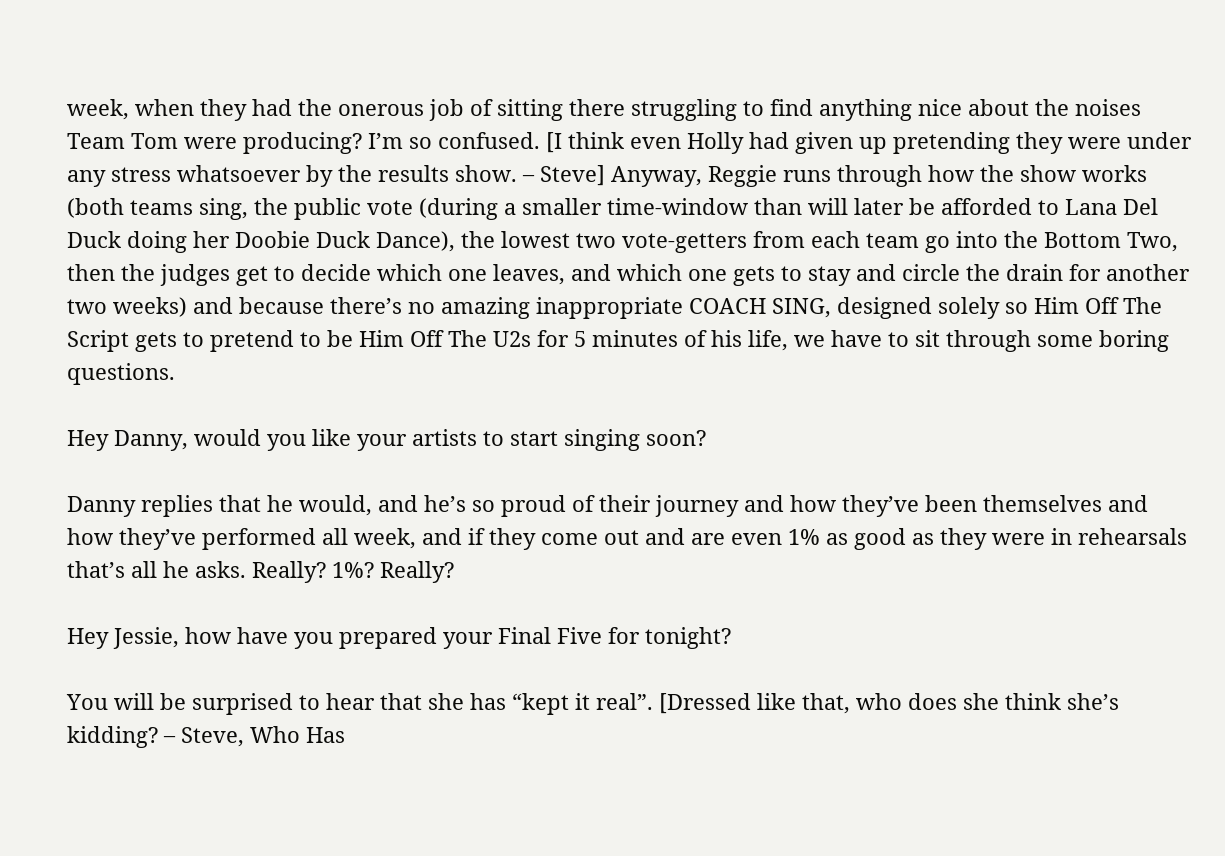week, when they had the onerous job of sitting there struggling to find anything nice about the noises Team Tom were producing? I’m so confused. [I think even Holly had given up pretending they were under any stress whatsoever by the results show. – Steve] Anyway, Reggie runs through how the show works (both teams sing, the public vote (during a smaller time-window than will later be afforded to Lana Del Duck doing her Doobie Duck Dance), the lowest two vote-getters from each team go into the Bottom Two, then the judges get to decide which one leaves, and which one gets to stay and circle the drain for another two weeks) and because there’s no amazing inappropriate COACH SING, designed solely so Him Off The Script gets to pretend to be Him Off The U2s for 5 minutes of his life, we have to sit through some boring questions.

Hey Danny, would you like your artists to start singing soon?

Danny replies that he would, and he’s so proud of their journey and how they’ve been themselves and how they’ve performed all week, and if they come out and are even 1% as good as they were in rehearsals that’s all he asks. Really? 1%? Really?

Hey Jessie, how have you prepared your Final Five for tonight?

You will be surprised to hear that she has “kept it real”. [Dressed like that, who does she think she’s kidding? – Steve, Who Has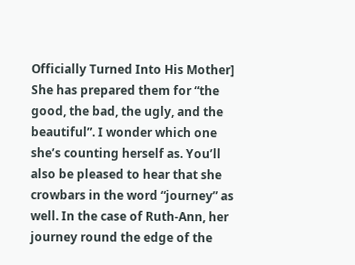Officially Turned Into His Mother] She has prepared them for “the good, the bad, the ugly, and the beautiful”. I wonder which one she’s counting herself as. You’ll also be pleased to hear that she crowbars in the word “journey” as well. In the case of Ruth-Ann, her journey round the edge of the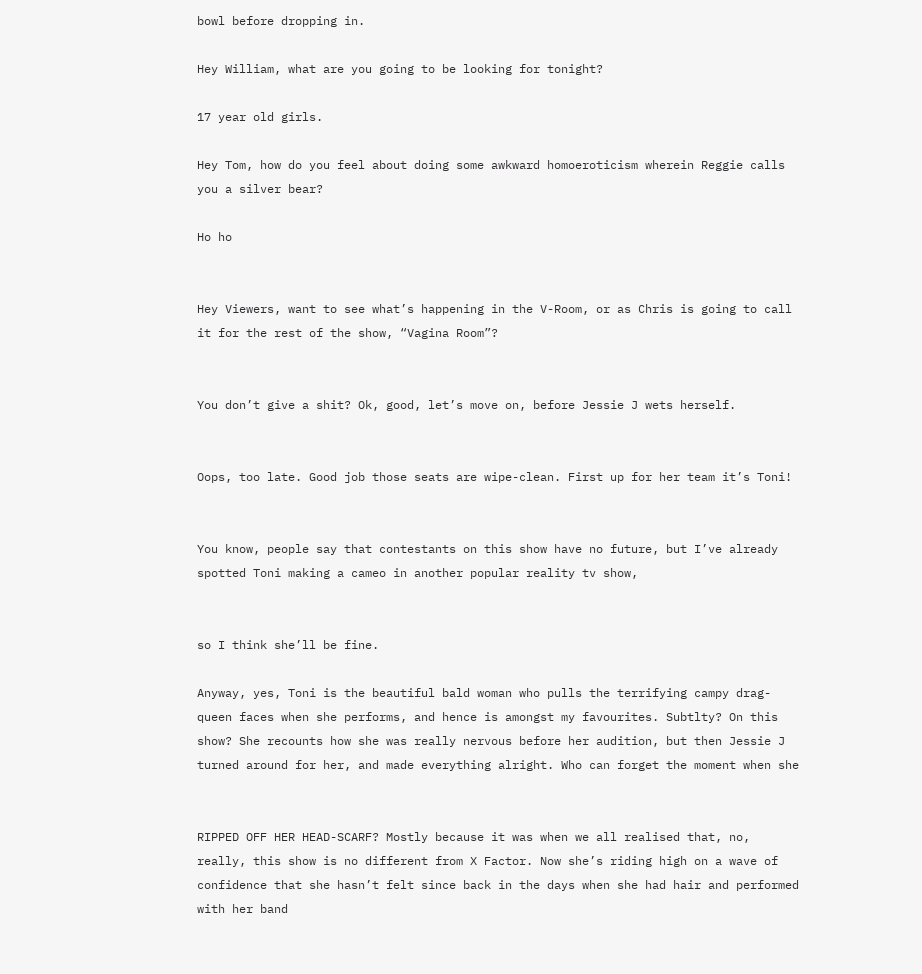bowl before dropping in.

Hey William, what are you going to be looking for tonight?

17 year old girls.

Hey Tom, how do you feel about doing some awkward homoeroticism wherein Reggie calls you a silver bear?

Ho ho


Hey Viewers, want to see what’s happening in the V-Room, or as Chris is going to call it for the rest of the show, “Vagina Room”?


You don’t give a shit? Ok, good, let’s move on, before Jessie J wets herself.


Oops, too late. Good job those seats are wipe-clean. First up for her team it’s Toni!


You know, people say that contestants on this show have no future, but I’ve already spotted Toni making a cameo in another popular reality tv show,


so I think she’ll be fine.

Anyway, yes, Toni is the beautiful bald woman who pulls the terrifying campy drag-queen faces when she performs, and hence is amongst my favourites. Subtlty? On this show? She recounts how she was really nervous before her audition, but then Jessie J turned around for her, and made everything alright. Who can forget the moment when she


RIPPED OFF HER HEAD-SCARF? Mostly because it was when we all realised that, no, really, this show is no different from X Factor. Now she’s riding high on a wave of confidence that she hasn’t felt since back in the days when she had hair and performed with her band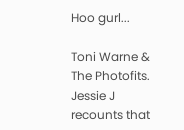Hoo gurl...

Toni Warne & The Photofits. Jessie J recounts that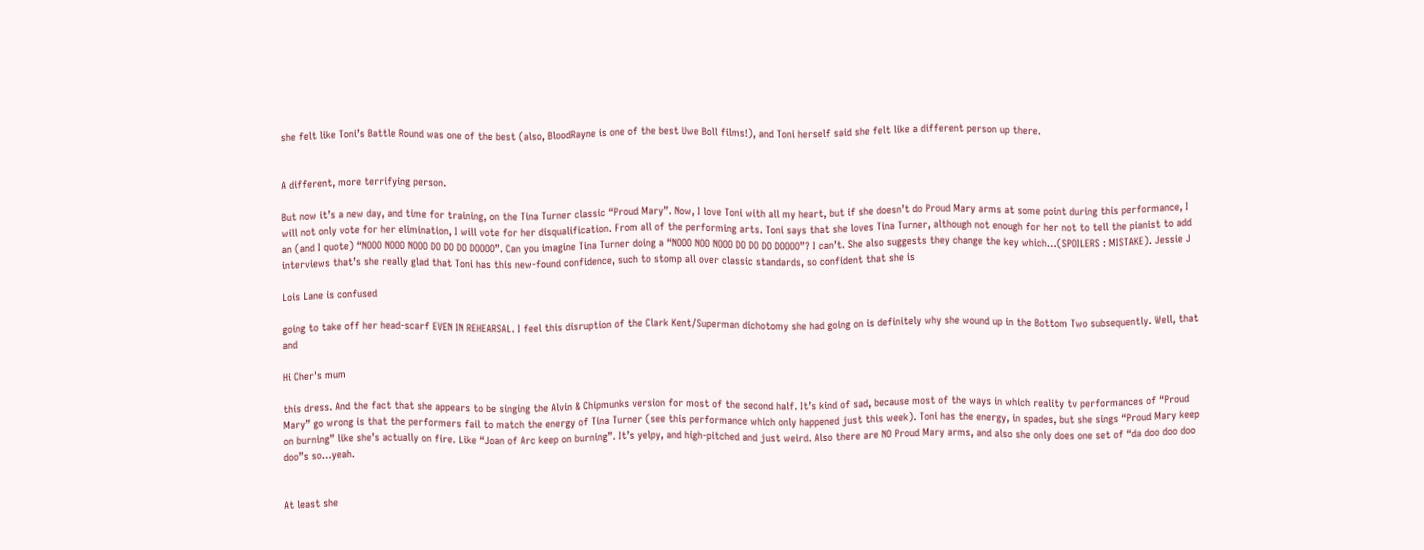she felt like Toni’s Battle Round was one of the best (also, BloodRayne is one of the best Uwe Boll films!), and Toni herself said she felt like a different person up there.


A different, more terrifying person.

But now it’s a new day, and time for training, on the Tina Turner classic “Proud Mary”. Now, I love Toni with all my heart, but if she doesn’t do Proud Mary arms at some point during this performance, I will not only vote for her elimination, I will vote for her disqualification. From all of the performing arts. Toni says that she loves Tina Turner, although not enough for her not to tell the pianist to add an (and I quote) “NOOO NOOO NOOO DO DO DO DOOOO”. Can you imagine Tina Turner doing a “NOOO NOO NOOO DO DO DO DOOOO”? I can’t. She also suggests they change the key which…(SPOILERS : MISTAKE). Jessie J interviews that’s she really glad that Toni has this new-found confidence, such to stomp all over classic standards, so confident that she is

Lois Lane is confused

going to take off her head-scarf EVEN IN REHEARSAL. I feel this disruption of the Clark Kent/Superman dichotomy she had going on is definitely why she wound up in the Bottom Two subsequently. Well, that and

Hi Cher's mum

this dress. And the fact that she appears to be singing the Alvin & Chipmunks version for most of the second half. It’s kind of sad, because most of the ways in which reality tv performances of “Proud Mary” go wrong is that the performers fail to match the energy of Tina Turner (see this performance which only happened just this week). Toni has the energy, in spades, but she sings “Proud Mary keep on burning” like she’s actually on fire. Like “Joan of Arc keep on burning”. It’s yelpy, and high-pitched and just weird. Also there are NO Proud Mary arms, and also she only does one set of “da doo doo doo doo”s so…yeah.


At least she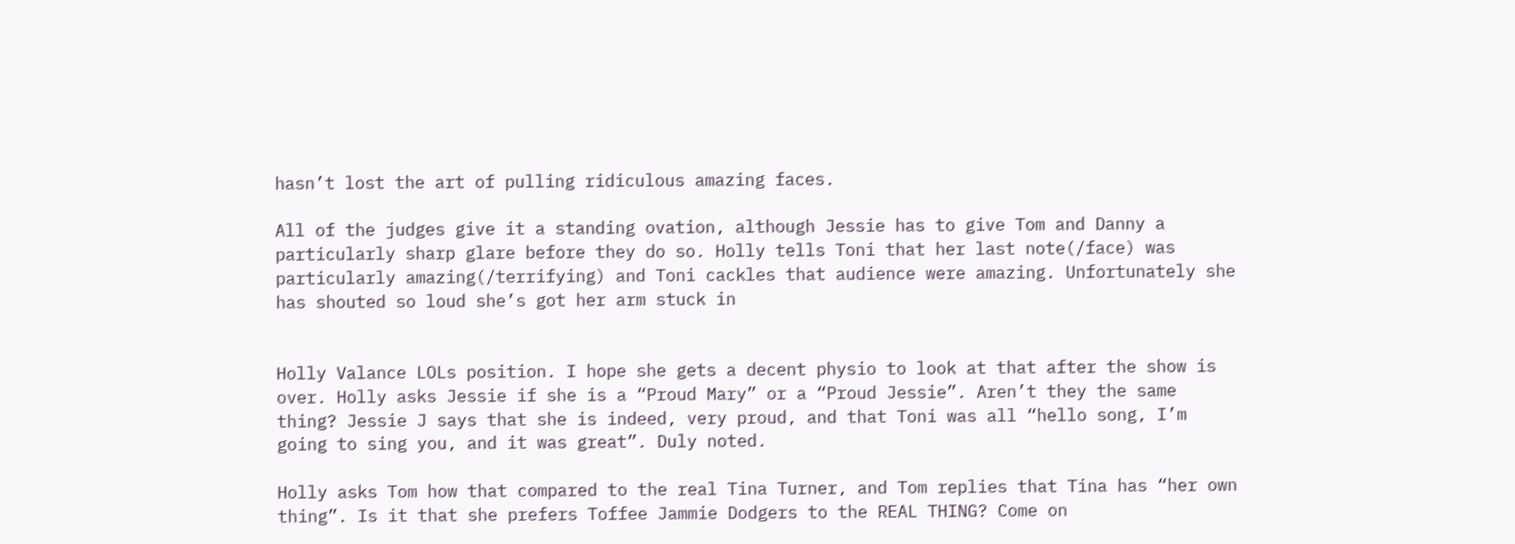hasn’t lost the art of pulling ridiculous amazing faces.

All of the judges give it a standing ovation, although Jessie has to give Tom and Danny a particularly sharp glare before they do so. Holly tells Toni that her last note(/face) was particularly amazing(/terrifying) and Toni cackles that audience were amazing. Unfortunately she has shouted so loud she’s got her arm stuck in


Holly Valance LOLs position. I hope she gets a decent physio to look at that after the show is over. Holly asks Jessie if she is a “Proud Mary” or a “Proud Jessie”. Aren’t they the same thing? Jessie J says that she is indeed, very proud, and that Toni was all “hello song, I’m going to sing you, and it was great”. Duly noted.

Holly asks Tom how that compared to the real Tina Turner, and Tom replies that Tina has “her own thing”. Is it that she prefers Toffee Jammie Dodgers to the REAL THING? Come on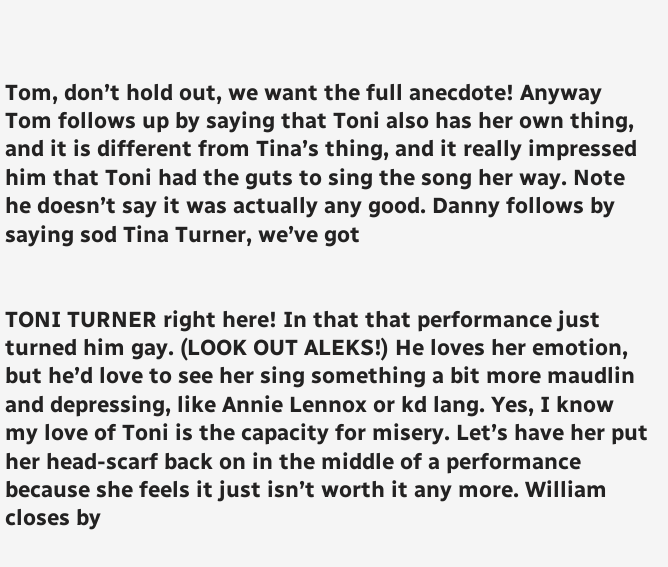Tom, don’t hold out, we want the full anecdote! Anyway Tom follows up by saying that Toni also has her own thing, and it is different from Tina’s thing, and it really impressed him that Toni had the guts to sing the song her way. Note he doesn’t say it was actually any good. Danny follows by saying sod Tina Turner, we’ve got


TONI TURNER right here! In that that performance just turned him gay. (LOOK OUT ALEKS!) He loves her emotion, but he’d love to see her sing something a bit more maudlin and depressing, like Annie Lennox or kd lang. Yes, I know my love of Toni is the capacity for misery. Let’s have her put her head-scarf back on in the middle of a performance because she feels it just isn’t worth it any more. William closes by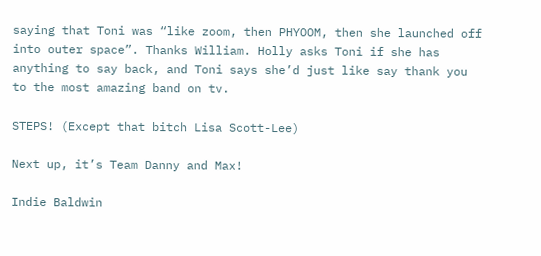saying that Toni was “like zoom, then PHYOOM, then she launched off into outer space”. Thanks William. Holly asks Toni if she has anything to say back, and Toni says she’d just like say thank you to the most amazing band on tv.

STEPS! (Except that bitch Lisa Scott-Lee)

Next up, it’s Team Danny and Max!

Indie Baldwin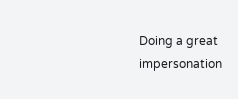Doing a great impersonation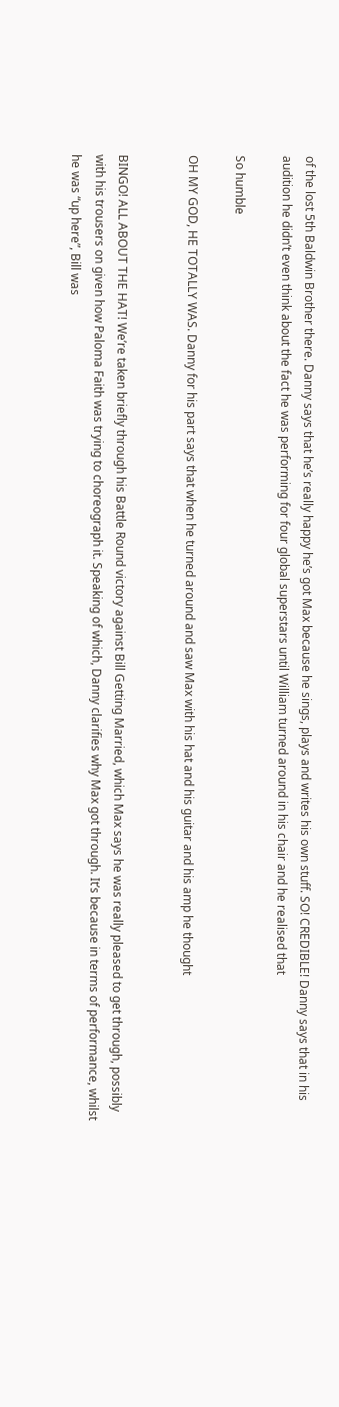of the lost 5th Baldwin Brother there. Danny says that he’s really happy he’s got Max because he sings, plays and writes his own stuff. SO! CREDIBLE! Danny says that in his audition he didn’t even think about the fact he was performing for four global superstars until William turned around in his chair and he realised that

So humble

OH MY GOD, HE TOTALLY WAS. Danny for his part says that when he turned around and saw Max with his hat and his guitar and his amp he thought


BINGO! ALL ABOUT THE HAT! We’re taken briefly through his Battle Round victory against Bill Getting Married, which Max says he was really pleased to get through, possibly with his trousers on given how Paloma Faith was trying to choreograph it. Speaking of which, Danny clarifies why Max got through. It’s because in terms of performance, whilst he was “up here”, Bill was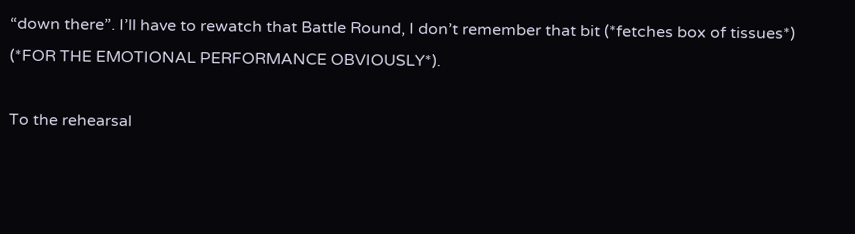“down there”. I’ll have to rewatch that Battle Round, I don’t remember that bit (*fetches box of tissues*) (*FOR THE EMOTIONAL PERFORMANCE OBVIOUSLY*).

To the rehearsal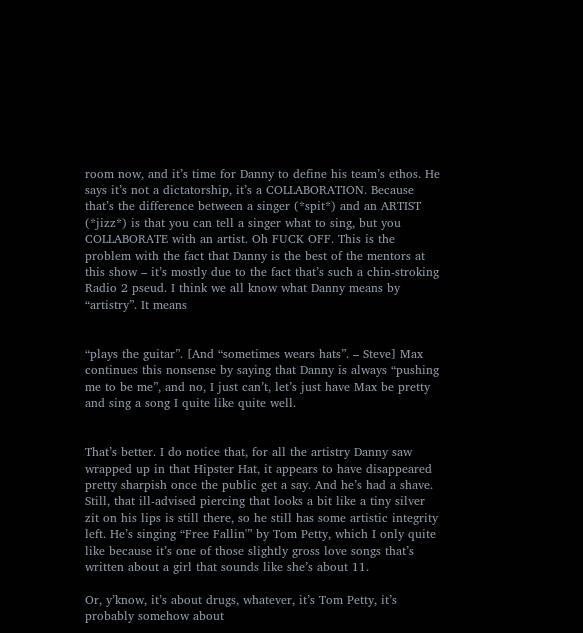room now, and it’s time for Danny to define his team’s ethos. He says it’s not a dictatorship, it’s a COLLABORATION. Because that’s the difference between a singer (*spit*) and an ARTIST (*jizz*) is that you can tell a singer what to sing, but you COLLABORATE with an artist. Oh FUCK OFF. This is the problem with the fact that Danny is the best of the mentors at this show – it’s mostly due to the fact that’s such a chin-stroking Radio 2 pseud. I think we all know what Danny means by “artistry”. It means


“plays the guitar”. [And “sometimes wears hats”. – Steve] Max continues this nonsense by saying that Danny is always “pushing me to be me”, and no, I just can’t, let’s just have Max be pretty and sing a song I quite like quite well.


That’s better. I do notice that, for all the artistry Danny saw wrapped up in that Hipster Hat, it appears to have disappeared pretty sharpish once the public get a say. And he’s had a shave. Still, that ill-advised piercing that looks a bit like a tiny silver zit on his lips is still there, so he still has some artistic integrity left. He’s singing “Free Fallin'” by Tom Petty, which I only quite like because it’s one of those slightly gross love songs that’s written about a girl that sounds like she’s about 11.

Or, y’know, it’s about drugs, whatever, it’s Tom Petty, it’s probably somehow about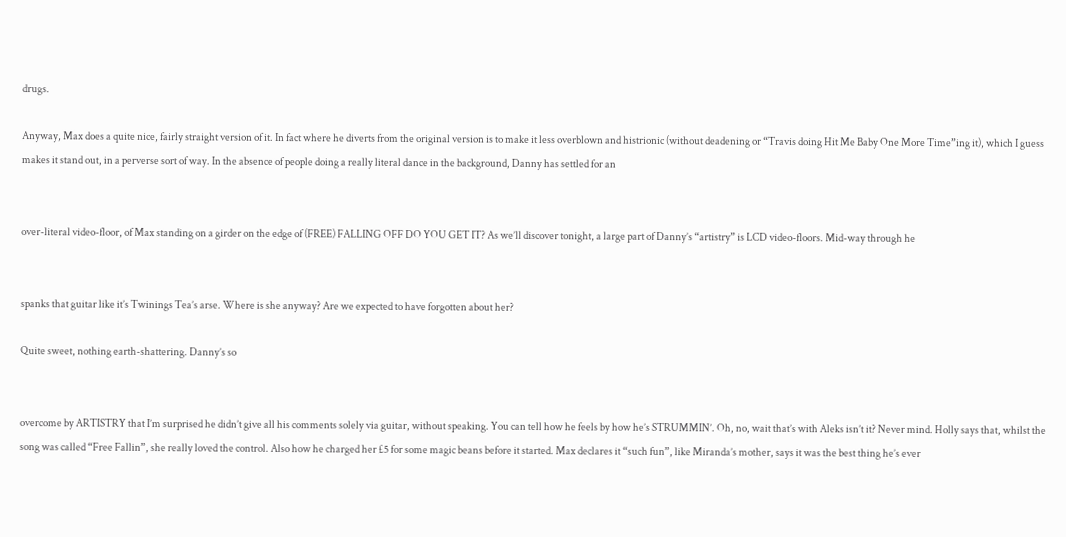drugs.

Anyway, Max does a quite nice, fairly straight version of it. In fact where he diverts from the original version is to make it less overblown and histrionic (without deadening or “Travis doing Hit Me Baby One More Time”ing it), which I guess makes it stand out, in a perverse sort of way. In the absence of people doing a really literal dance in the background, Danny has settled for an


over-literal video-floor, of Max standing on a girder on the edge of (FREE) FALLING OFF DO YOU GET IT? As we’ll discover tonight, a large part of Danny’s “artistry” is LCD video-floors. Mid-way through he


spanks that guitar like it’s Twinings Tea’s arse. Where is she anyway? Are we expected to have forgotten about her?

Quite sweet, nothing earth-shattering. Danny’s so


overcome by ARTISTRY that I’m surprised he didn’t give all his comments solely via guitar, without speaking. You can tell how he feels by how he’s STRUMMIN’. Oh, no, wait that’s with Aleks isn’t it? Never mind. Holly says that, whilst the song was called “Free Fallin”, she really loved the control. Also how he charged her £5 for some magic beans before it started. Max declares it “such fun”, like Miranda’s mother, says it was the best thing he’s ever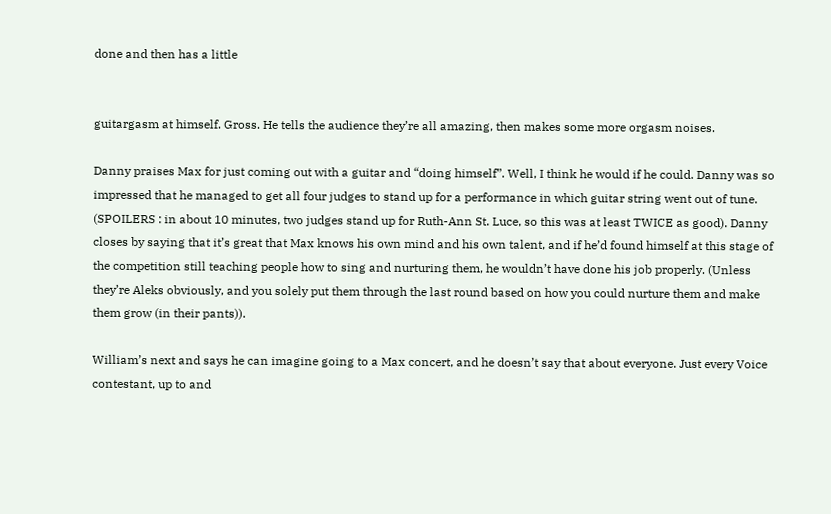done and then has a little


guitargasm at himself. Gross. He tells the audience they’re all amazing, then makes some more orgasm noises.

Danny praises Max for just coming out with a guitar and “doing himself”. Well, I think he would if he could. Danny was so impressed that he managed to get all four judges to stand up for a performance in which guitar string went out of tune. (SPOILERS : in about 10 minutes, two judges stand up for Ruth-Ann St. Luce, so this was at least TWICE as good). Danny closes by saying that it’s great that Max knows his own mind and his own talent, and if he’d found himself at this stage of the competition still teaching people how to sing and nurturing them, he wouldn’t have done his job properly. (Unless they’re Aleks obviously, and you solely put them through the last round based on how you could nurture them and make them grow (in their pants)).

William’s next and says he can imagine going to a Max concert, and he doesn’t say that about everyone. Just every Voice contestant, up to and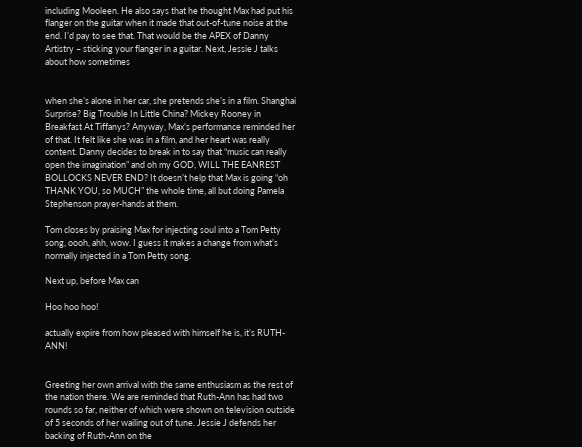including Mooleen. He also says that he thought Max had put his flanger on the guitar when it made that out-of-tune noise at the end. I’d pay to see that. That would be the APEX of Danny Artistry – sticking your flanger in a guitar. Next, Jessie J talks about how sometimes


when she’s alone in her car, she pretends she’s in a film. Shanghai Surprise? Big Trouble In Little China? Mickey Rooney in Breakfast At Tiffanys? Anyway, Max’s performance reminded her of that. It felt like she was in a film, and her heart was really content. Danny decides to break in to say that “music can really open the imagination” and oh my GOD, WILL THE EANREST BOLLOCKS NEVER END? It doesn’t help that Max is going “oh THANK YOU, so MUCH” the whole time, all but doing Pamela Stephenson prayer-hands at them.

Tom closes by praising Max for injecting soul into a Tom Petty song, oooh, ahh, wow. I guess it makes a change from what’s normally injected in a Tom Petty song.

Next up, before Max can

Hoo hoo hoo!

actually expire from how pleased with himself he is, it’s RUTH-ANN!


Greeting her own arrival with the same enthusiasm as the rest of the nation there. We are reminded that Ruth-Ann has had two rounds so far, neither of which were shown on television outside of 5 seconds of her wailing out of tune. Jessie J defends her backing of Ruth-Ann on the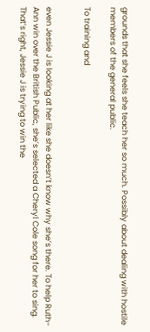grounds that she feels she teach her so much. Possibly about dealing with hostile members of the general public.

To training and


even Jessie J is looking at her like she doesn’t know why she’s there. To help Ruth-Ann win over the British Public, she’s selected a Cheryl Cole song for her to sing. That’s right, Jessie J is trying to win the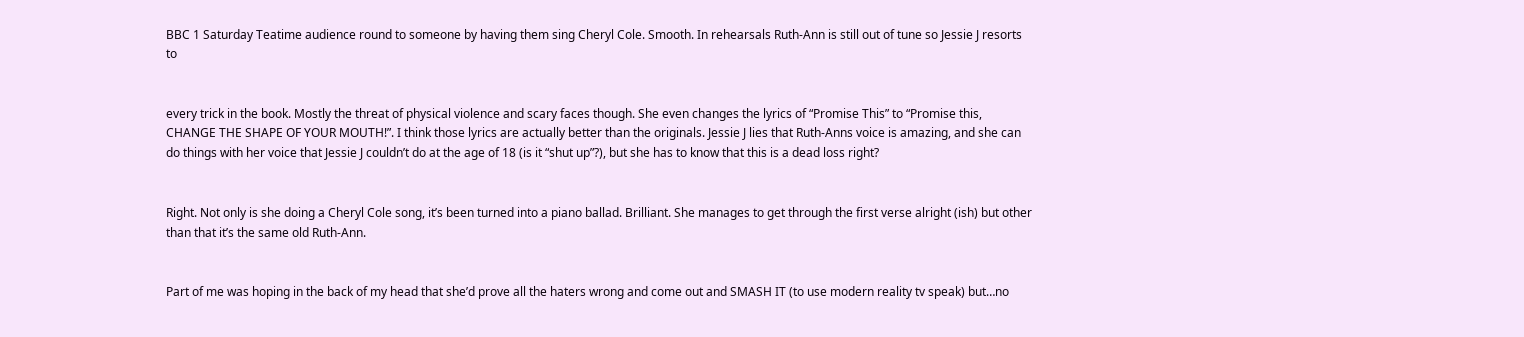BBC 1 Saturday Teatime audience round to someone by having them sing Cheryl Cole. Smooth. In rehearsals Ruth-Ann is still out of tune so Jessie J resorts to


every trick in the book. Mostly the threat of physical violence and scary faces though. She even changes the lyrics of “Promise This” to “Promise this, CHANGE THE SHAPE OF YOUR MOUTH!”. I think those lyrics are actually better than the originals. Jessie J lies that Ruth-Anns voice is amazing, and she can do things with her voice that Jessie J couldn’t do at the age of 18 (is it “shut up”?), but she has to know that this is a dead loss right?


Right. Not only is she doing a Cheryl Cole song, it’s been turned into a piano ballad. Brilliant. She manages to get through the first verse alright (ish) but other than that it’s the same old Ruth-Ann.


Part of me was hoping in the back of my head that she’d prove all the haters wrong and come out and SMASH IT (to use modern reality tv speak) but…no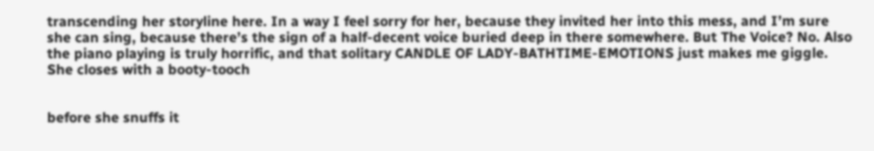transcending her storyline here. In a way I feel sorry for her, because they invited her into this mess, and I’m sure she can sing, because there’s the sign of a half-decent voice buried deep in there somewhere. But The Voice? No. Also the piano playing is truly horrific, and that solitary CANDLE OF LADY-BATHTIME-EMOTIONS just makes me giggle. She closes with a booty-tooch


before she snuffs it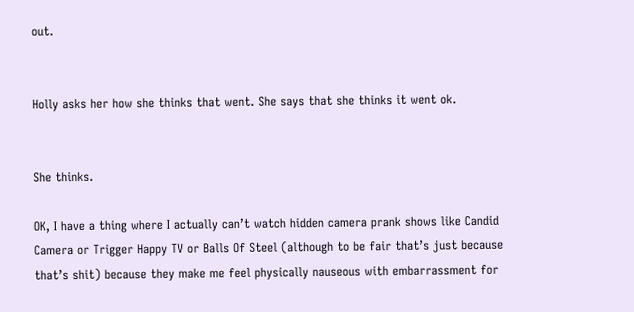out.


Holly asks her how she thinks that went. She says that she thinks it went ok.


She thinks.

OK, I have a thing where I actually can’t watch hidden camera prank shows like Candid Camera or Trigger Happy TV or Balls Of Steel (although to be fair that’s just because that’s shit) because they make me feel physically nauseous with embarrassment for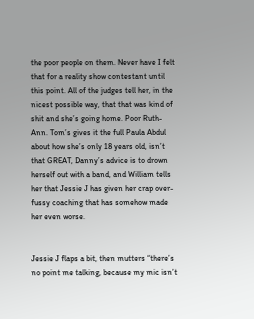the poor people on them. Never have I felt that for a reality show contestant until this point. All of the judges tell her, in the nicest possible way, that that was kind of shit and she’s going home. Poor Ruth-Ann. Tom’s gives it the full Paula Abdul about how she’s only 18 years old, isn’t that GREAT, Danny’s advice is to drown herself out with a band, and William tells her that Jessie J has given her crap over-fussy coaching that has somehow made her even worse.


Jessie J flaps a bit, then mutters “there’s no point me talking, because my mic isn’t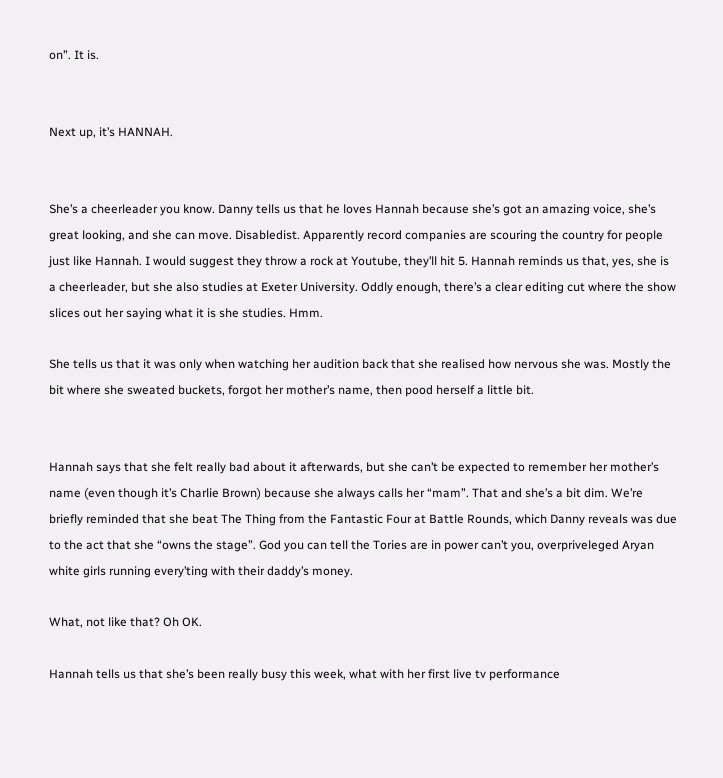on”. It is.


Next up, it’s HANNAH.


She’s a cheerleader you know. Danny tells us that he loves Hannah because she’s got an amazing voice, she’s great looking, and she can move. Disabledist. Apparently record companies are scouring the country for people just like Hannah. I would suggest they throw a rock at Youtube, they’ll hit 5. Hannah reminds us that, yes, she is a cheerleader, but she also studies at Exeter University. Oddly enough, there’s a clear editing cut where the show slices out her saying what it is she studies. Hmm.

She tells us that it was only when watching her audition back that she realised how nervous she was. Mostly the bit where she sweated buckets, forgot her mother’s name, then pood herself a little bit.


Hannah says that she felt really bad about it afterwards, but she can’t be expected to remember her mother’s name (even though it’s Charlie Brown) because she always calls her “mam”. That and she’s a bit dim. We’re briefly reminded that she beat The Thing from the Fantastic Four at Battle Rounds, which Danny reveals was due to the act that she “owns the stage”. God you can tell the Tories are in power can’t you, overpriveleged Aryan white girls running every’ting with their daddy’s money.

What, not like that? Oh OK.

Hannah tells us that she’s been really busy this week, what with her first live tv performance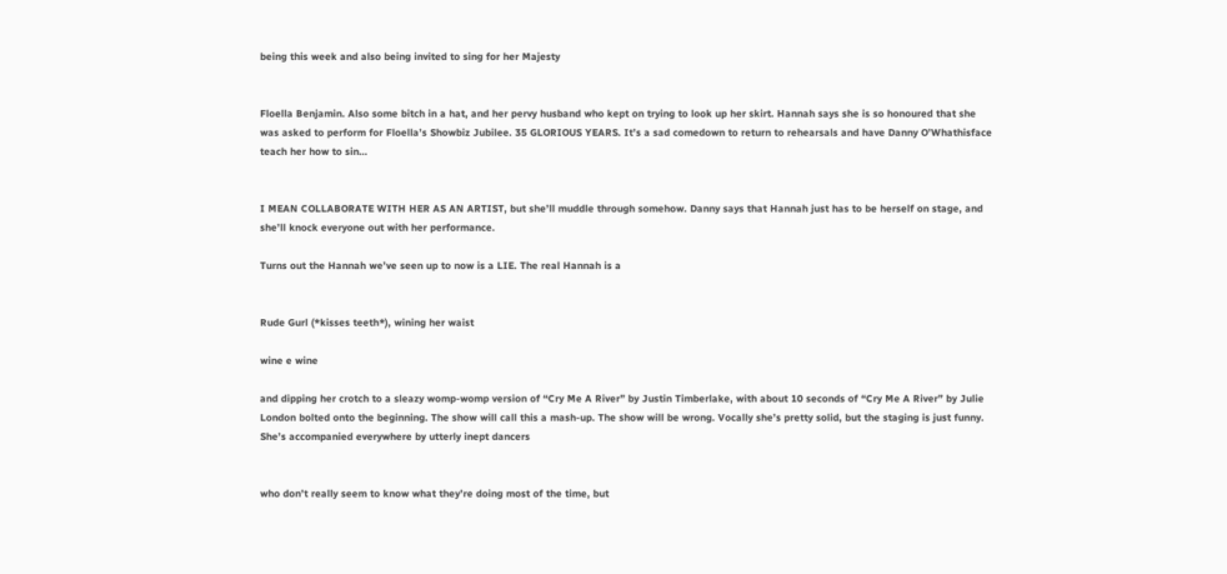being this week and also being invited to sing for her Majesty


Floella Benjamin. Also some bitch in a hat, and her pervy husband who kept on trying to look up her skirt. Hannah says she is so honoured that she was asked to perform for Floella’s Showbiz Jubilee. 35 GLORIOUS YEARS. It’s a sad comedown to return to rehearsals and have Danny O’Whathisface teach her how to sin…


I MEAN COLLABORATE WITH HER AS AN ARTIST, but she’ll muddle through somehow. Danny says that Hannah just has to be herself on stage, and she’ll knock everyone out with her performance.

Turns out the Hannah we’ve seen up to now is a LIE. The real Hannah is a


Rude Gurl (*kisses teeth*), wining her waist

wine e wine

and dipping her crotch to a sleazy womp-womp version of “Cry Me A River” by Justin Timberlake, with about 10 seconds of “Cry Me A River” by Julie London bolted onto the beginning. The show will call this a mash-up. The show will be wrong. Vocally she’s pretty solid, but the staging is just funny. She’s accompanied everywhere by utterly inept dancers


who don’t really seem to know what they’re doing most of the time, but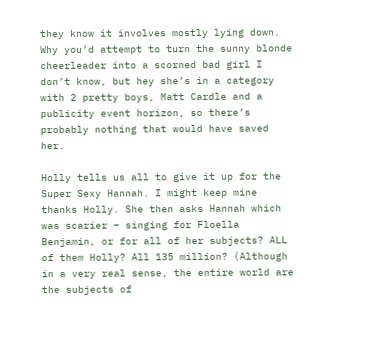they know it involves mostly lying down. Why you’d attempt to turn the sunny blonde cheerleader into a scorned bad girl I don’t know, but hey she’s in a category with 2 pretty boys, Matt Cardle and a publicity event horizon, so there’s probably nothing that would have saved her.

Holly tells us all to give it up for the Super Sexy Hannah. I might keep mine thanks Holly. She then asks Hannah which was scarier – singing for Floella Benjamin, or for all of her subjects? ALL of them Holly? All 135 million? (Although in a very real sense, the entire world are the subjects of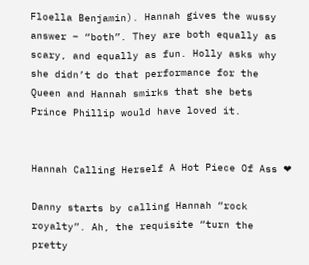Floella Benjamin). Hannah gives the wussy answer – “both”. They are both equally as scary, and equally as fun. Holly asks why she didn’t do that performance for the Queen and Hannah smirks that she bets Prince Phillip would have loved it.


Hannah Calling Herself A Hot Piece Of Ass ❤

Danny starts by calling Hannah “rock royalty”. Ah, the requisite “turn the pretty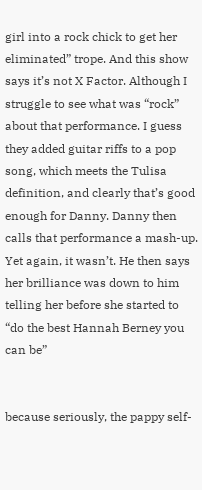girl into a rock chick to get her eliminated” trope. And this show says it’s not X Factor. Although I struggle to see what was “rock” about that performance. I guess they added guitar riffs to a pop song, which meets the Tulisa definition, and clearly that’s good enough for Danny. Danny then calls that performance a mash-up. Yet again, it wasn’t. He then says her brilliance was down to him telling her before she started to “do the best Hannah Berney you can be”


because seriously, the pappy self-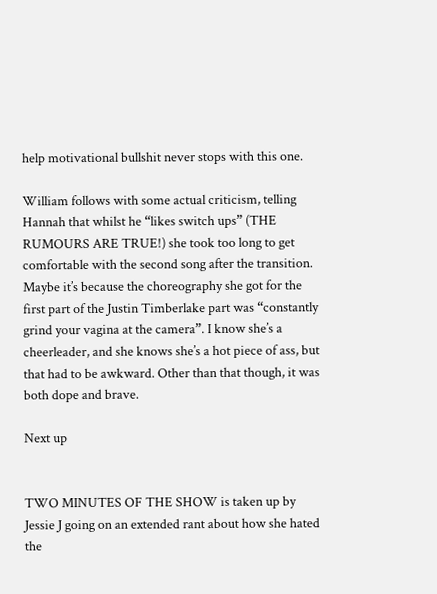help motivational bullshit never stops with this one.

William follows with some actual criticism, telling Hannah that whilst he “likes switch ups” (THE RUMOURS ARE TRUE!) she took too long to get comfortable with the second song after the transition. Maybe it’s because the choreography she got for the first part of the Justin Timberlake part was “constantly grind your vagina at the camera”. I know she’s a cheerleader, and she knows she’s a hot piece of ass, but that had to be awkward. Other than that though, it was both dope and brave.

Next up


TWO MINUTES OF THE SHOW is taken up by Jessie J going on an extended rant about how she hated the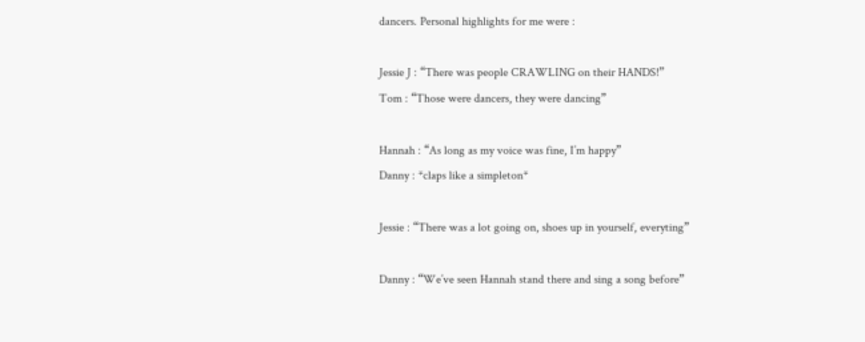dancers. Personal highlights for me were :

Jessie J : “There was people CRAWLING on their HANDS!”
Tom : “Those were dancers, they were dancing”

Hannah : “As long as my voice was fine, I’m happy”
Danny : *claps like a simpleton*

Jessie : “There was a lot going on, shoes up in yourself, everyting”

Danny : “We’ve seen Hannah stand there and sing a song before”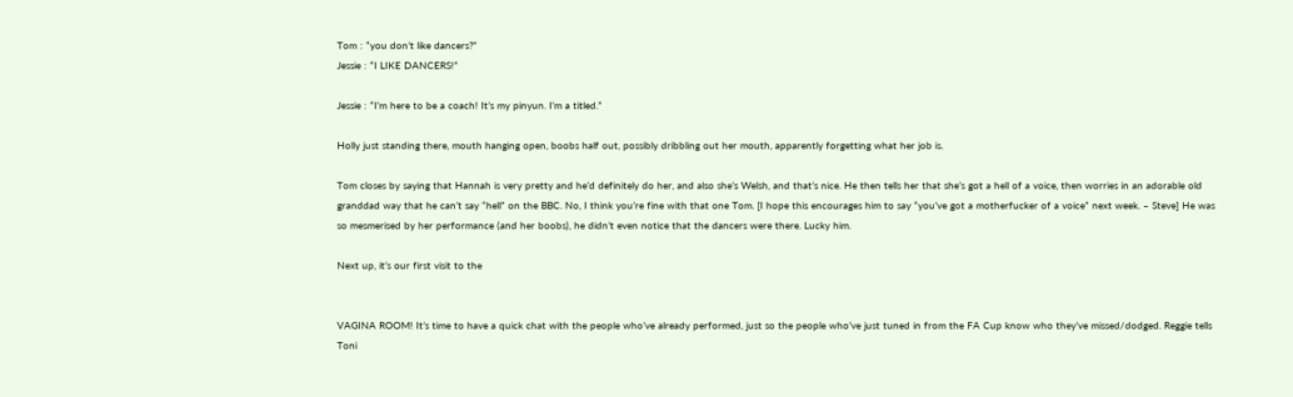Tom : “you don’t like dancers?”
Jessie : “I LIKE DANCERS!”

Jessie : “I’m here to be a coach! It’s my pinyun. I’m a titled.”

Holly just standing there, mouth hanging open, boobs half out, possibly dribbling out her mouth, apparently forgetting what her job is.

Tom closes by saying that Hannah is very pretty and he’d definitely do her, and also she’s Welsh, and that’s nice. He then tells her that she’s got a hell of a voice, then worries in an adorable old granddad way that he can’t say “hell” on the BBC. No, I think you’re fine with that one Tom. [I hope this encourages him to say “you’ve got a motherfucker of a voice” next week. – Steve] He was so mesmerised by her performance (and her boobs), he didn’t even notice that the dancers were there. Lucky him.

Next up, it’s our first visit to the


VAGINA ROOM! It’s time to have a quick chat with the people who’ve already performed, just so the people who’ve just tuned in from the FA Cup know who they’ve missed/dodged. Reggie tells Toni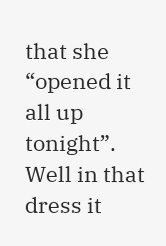that she “opened it all up tonight”. Well in that dress it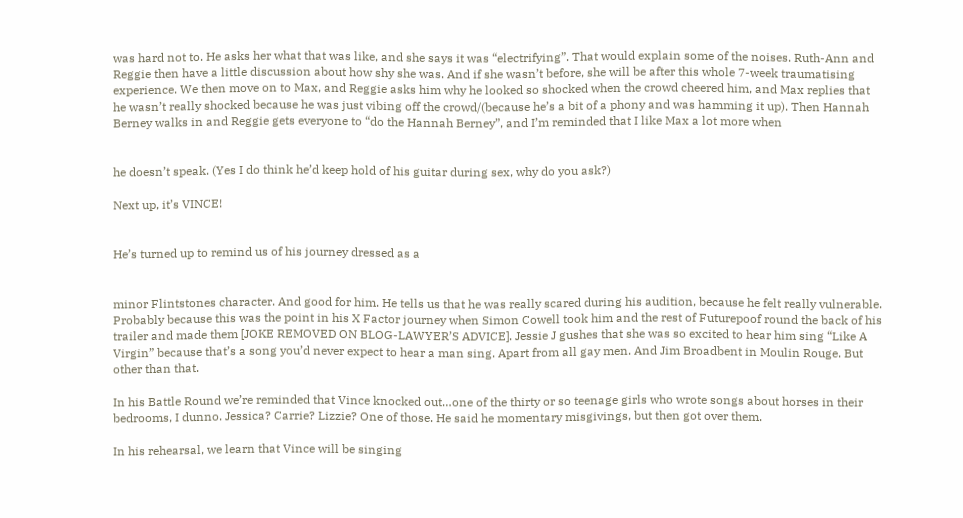was hard not to. He asks her what that was like, and she says it was “electrifying”. That would explain some of the noises. Ruth-Ann and Reggie then have a little discussion about how shy she was. And if she wasn’t before, she will be after this whole 7-week traumatising experience. We then move on to Max, and Reggie asks him why he looked so shocked when the crowd cheered him, and Max replies that he wasn’t really shocked because he was just vibing off the crowd/(because he’s a bit of a phony and was hamming it up). Then Hannah Berney walks in and Reggie gets everyone to “do the Hannah Berney”, and I’m reminded that I like Max a lot more when


he doesn’t speak. (Yes I do think he’d keep hold of his guitar during sex, why do you ask?)

Next up, it’s VINCE!


He’s turned up to remind us of his journey dressed as a


minor Flintstones character. And good for him. He tells us that he was really scared during his audition, because he felt really vulnerable. Probably because this was the point in his X Factor journey when Simon Cowell took him and the rest of Futurepoof round the back of his trailer and made them [JOKE REMOVED ON BLOG-LAWYER’S ADVICE]. Jessie J gushes that she was so excited to hear him sing “Like A Virgin” because that’s a song you’d never expect to hear a man sing. Apart from all gay men. And Jim Broadbent in Moulin Rouge. But other than that.

In his Battle Round we’re reminded that Vince knocked out…one of the thirty or so teenage girls who wrote songs about horses in their bedrooms, I dunno. Jessica? Carrie? Lizzie? One of those. He said he momentary misgivings, but then got over them.

In his rehearsal, we learn that Vince will be singing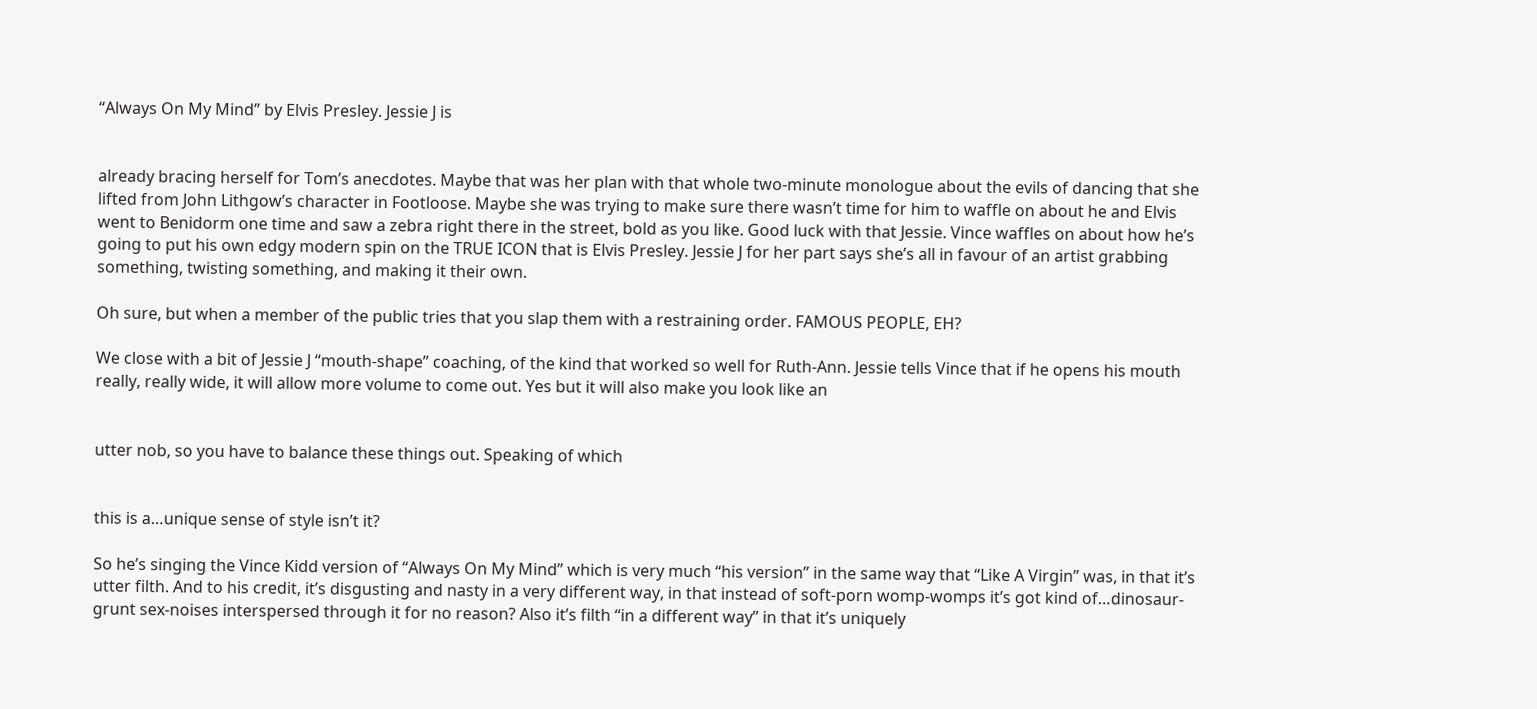“Always On My Mind” by Elvis Presley. Jessie J is


already bracing herself for Tom’s anecdotes. Maybe that was her plan with that whole two-minute monologue about the evils of dancing that she lifted from John Lithgow’s character in Footloose. Maybe she was trying to make sure there wasn’t time for him to waffle on about he and Elvis went to Benidorm one time and saw a zebra right there in the street, bold as you like. Good luck with that Jessie. Vince waffles on about how he’s going to put his own edgy modern spin on the TRUE ICON that is Elvis Presley. Jessie J for her part says she’s all in favour of an artist grabbing something, twisting something, and making it their own.

Oh sure, but when a member of the public tries that you slap them with a restraining order. FAMOUS PEOPLE, EH?

We close with a bit of Jessie J “mouth-shape” coaching, of the kind that worked so well for Ruth-Ann. Jessie tells Vince that if he opens his mouth really, really wide, it will allow more volume to come out. Yes but it will also make you look like an


utter nob, so you have to balance these things out. Speaking of which


this is a…unique sense of style isn’t it?

So he’s singing the Vince Kidd version of “Always On My Mind” which is very much “his version” in the same way that “Like A Virgin” was, in that it’s utter filth. And to his credit, it’s disgusting and nasty in a very different way, in that instead of soft-porn womp-womps it’s got kind of…dinosaur-grunt sex-noises interspersed through it for no reason? Also it’s filth “in a different way” in that it’s uniquely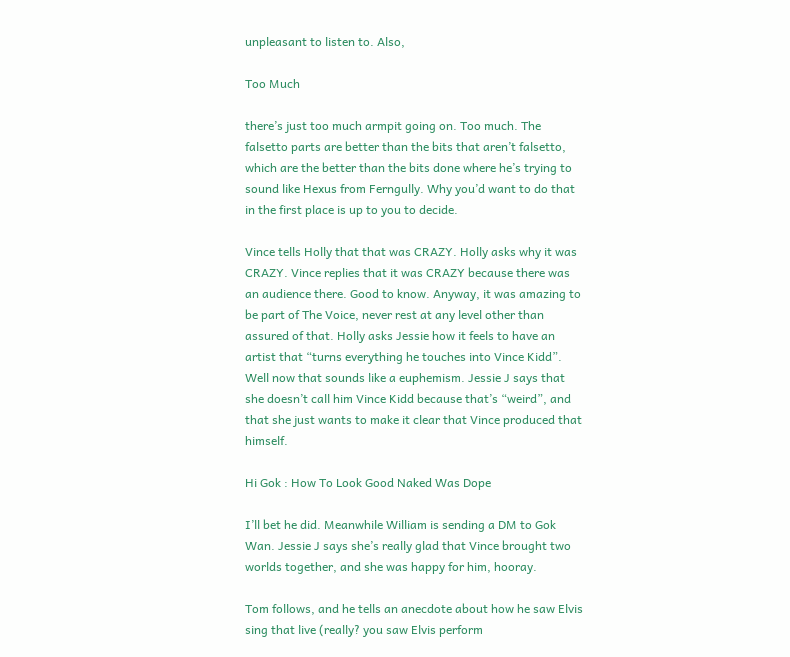unpleasant to listen to. Also,

Too Much

there’s just too much armpit going on. Too much. The falsetto parts are better than the bits that aren’t falsetto, which are the better than the bits done where he’s trying to sound like Hexus from Ferngully. Why you’d want to do that in the first place is up to you to decide.

Vince tells Holly that that was CRAZY. Holly asks why it was CRAZY. Vince replies that it was CRAZY because there was an audience there. Good to know. Anyway, it was amazing to be part of The Voice, never rest at any level other than assured of that. Holly asks Jessie how it feels to have an artist that “turns everything he touches into Vince Kidd”. Well now that sounds like a euphemism. Jessie J says that she doesn’t call him Vince Kidd because that’s “weird”, and that she just wants to make it clear that Vince produced that himself.

Hi Gok : How To Look Good Naked Was Dope

I’ll bet he did. Meanwhile William is sending a DM to Gok Wan. Jessie J says she’s really glad that Vince brought two worlds together, and she was happy for him, hooray.

Tom follows, and he tells an anecdote about how he saw Elvis sing that live (really? you saw Elvis perform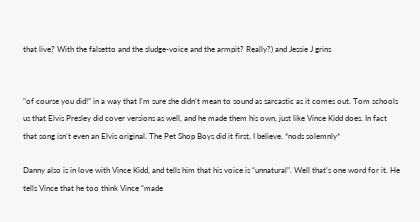that live? With the falsetto and the sludge-voice and the armpit? Really?) and Jessie J grins


“of course you did!” in a way that I’m sure she didn’t mean to sound as sarcastic as it comes out. Tom schools us that Elvis Presley did cover versions as well, and he made them his own, just like Vince Kidd does. In fact that song isn’t even an Elvis original. The Pet Shop Boys did it first, I believe. *nods solemnly*

Danny also is in love with Vince Kidd, and tells him that his voice is “unnatural”. Well that’s one word for it. He tells Vince that he too think Vince “made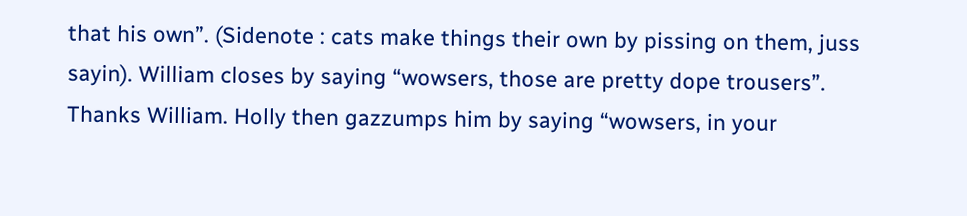that his own”. (Sidenote : cats make things their own by pissing on them, juss sayin). William closes by saying “wowsers, those are pretty dope trousers”. Thanks William. Holly then gazzumps him by saying “wowsers, in your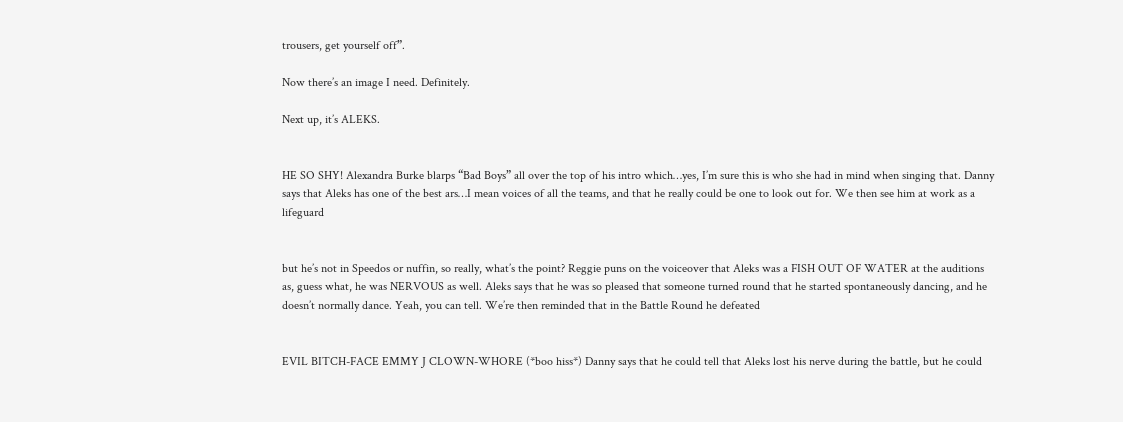trousers, get yourself off”.

Now there’s an image I need. Definitely.

Next up, it’s ALEKS.


HE SO SHY! Alexandra Burke blarps “Bad Boys” all over the top of his intro which…yes, I’m sure this is who she had in mind when singing that. Danny says that Aleks has one of the best ars…I mean voices of all the teams, and that he really could be one to look out for. We then see him at work as a lifeguard


but he’s not in Speedos or nuffin, so really, what’s the point? Reggie puns on the voiceover that Aleks was a FISH OUT OF WATER at the auditions as, guess what, he was NERVOUS as well. Aleks says that he was so pleased that someone turned round that he started spontaneously dancing, and he doesn’t normally dance. Yeah, you can tell. We’re then reminded that in the Battle Round he defeated


EVIL BITCH-FACE EMMY J CLOWN-WHORE (*boo hiss*) Danny says that he could tell that Aleks lost his nerve during the battle, but he could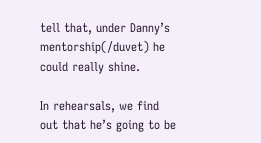tell that, under Danny’s mentorship(/duvet) he could really shine.

In rehearsals, we find out that he’s going to be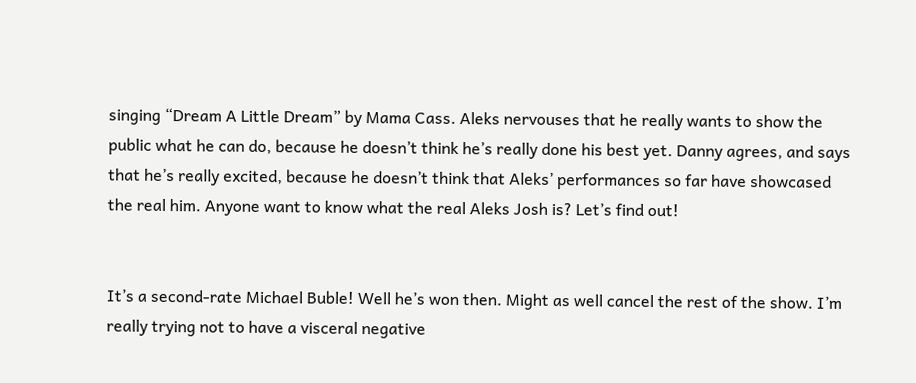singing “Dream A Little Dream” by Mama Cass. Aleks nervouses that he really wants to show the public what he can do, because he doesn’t think he’s really done his best yet. Danny agrees, and says that he’s really excited, because he doesn’t think that Aleks’ performances so far have showcased the real him. Anyone want to know what the real Aleks Josh is? Let’s find out!


It’s a second-rate Michael Buble! Well he’s won then. Might as well cancel the rest of the show. I’m really trying not to have a visceral negative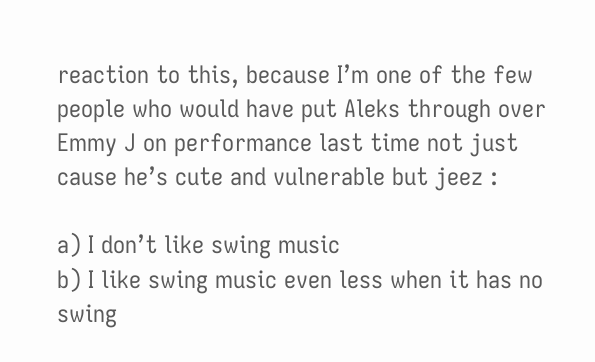reaction to this, because I’m one of the few people who would have put Aleks through over Emmy J on performance last time not just cause he’s cute and vulnerable but jeez :

a) I don’t like swing music
b) I like swing music even less when it has no swing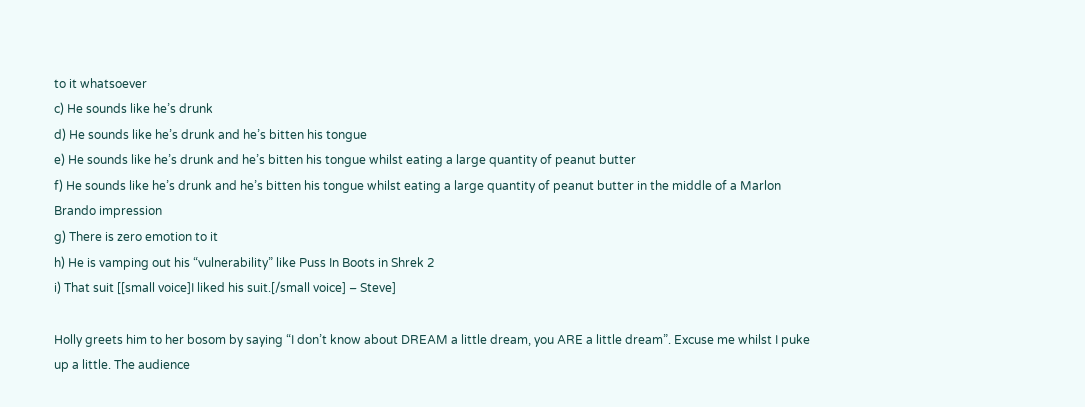to it whatsoever
c) He sounds like he’s drunk
d) He sounds like he’s drunk and he’s bitten his tongue
e) He sounds like he’s drunk and he’s bitten his tongue whilst eating a large quantity of peanut butter
f) He sounds like he’s drunk and he’s bitten his tongue whilst eating a large quantity of peanut butter in the middle of a Marlon Brando impression
g) There is zero emotion to it
h) He is vamping out his “vulnerability” like Puss In Boots in Shrek 2
i) That suit [[small voice]I liked his suit.[/small voice] – Steve]

Holly greets him to her bosom by saying “I don’t know about DREAM a little dream, you ARE a little dream”. Excuse me whilst I puke up a little. The audience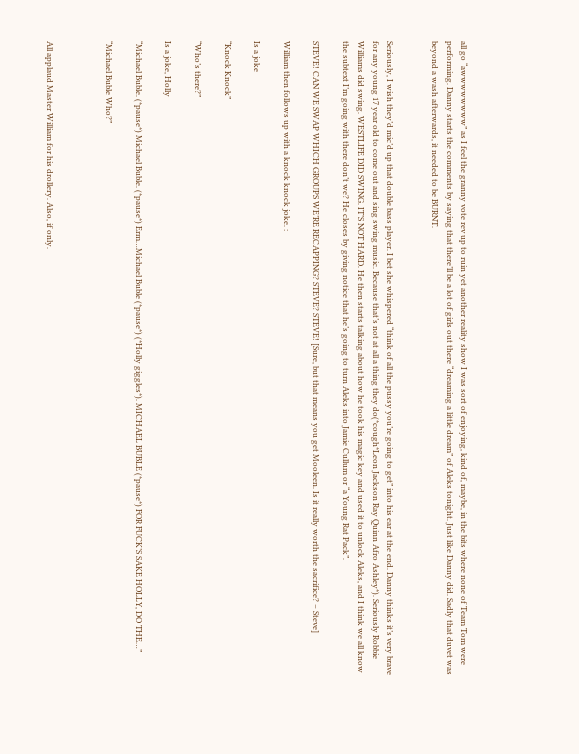all go “awwwwwwww” as I feel the granny vote rev up to ruin yet another reality show I was sort of enjoying, kind of, maybe, in the bits where none of Team Tom were performing. Danny starts the comments by saying that there’ll be a lot of girls out there “dreaming a little dream” of Aleks tonight. Just like Danny did. Sadly that duvet was beyond a wash afterwards, it needed to be BURNT.


Seriously, I wish they’d mic’d up that double bass player. I bet she whispered “think of all the pussy you’re going to get” into his ear at the end. Danny thinks it’s very brave for any young 17 year old to come out and sing swing music. Because that’s not at all a thing they do(*cough*Leon Jackson Ray Quinn Afro Ashley*). Seriously Robbie Williams did swing. WESTLIFE DID SWING. IT’S NOT HARD. He then starts talking about how he took his magic key and used it to unlock Aleks, and I think we all know the subtext I’m going with there don’t we? He closes by giving notice that he’s going to turn Aleks into Jamie Cullum or “a Young Rat Pack”.

STEVE! CAN WE SWAP WHICH GROUPS WE’RE RECAPPING? STEVE? STEVE! [Sure, but that means you get Mooleen. Is it really worth the sacrifice? – Steve]

William then follows up with a knock knock joke. :

Is a joke

“Knock Knock”

“Who’s there?”

Is a joke, Holly

“Michael Buble. (*pause*) Michael Buble. (*pause*) Erm…Michael Buble (*pause*) (*Holly giggles*). MICHAEL BUBLE (*pause*) FOR FUCK’S SAKE HOLLY, DO THE…”

“Michael Buble Who?”



All applaud Master William for his drollery. Also, if only.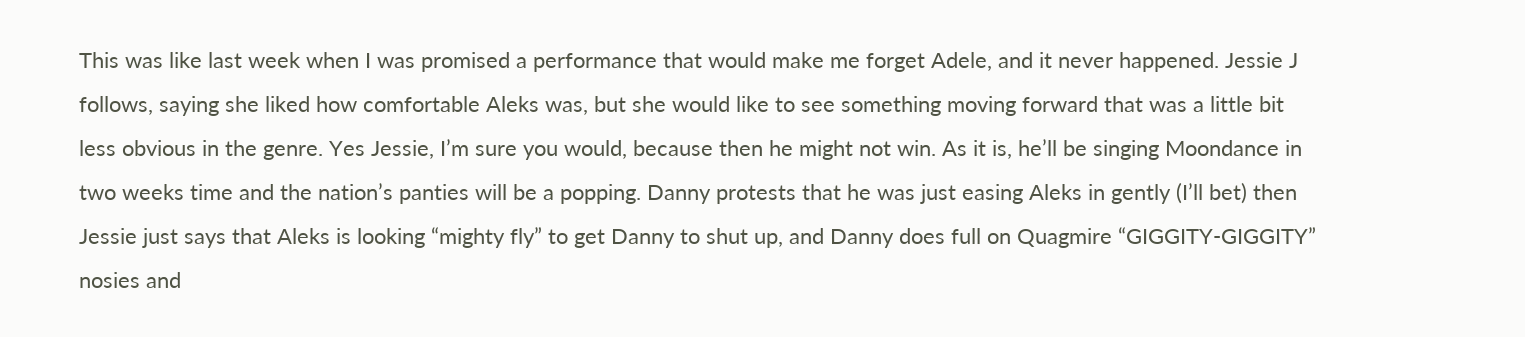This was like last week when I was promised a performance that would make me forget Adele, and it never happened. Jessie J follows, saying she liked how comfortable Aleks was, but she would like to see something moving forward that was a little bit less obvious in the genre. Yes Jessie, I’m sure you would, because then he might not win. As it is, he’ll be singing Moondance in two weeks time and the nation’s panties will be a popping. Danny protests that he was just easing Aleks in gently (I’ll bet) then Jessie just says that Aleks is looking “mighty fly” to get Danny to shut up, and Danny does full on Quagmire “GIGGITY-GIGGITY” nosies and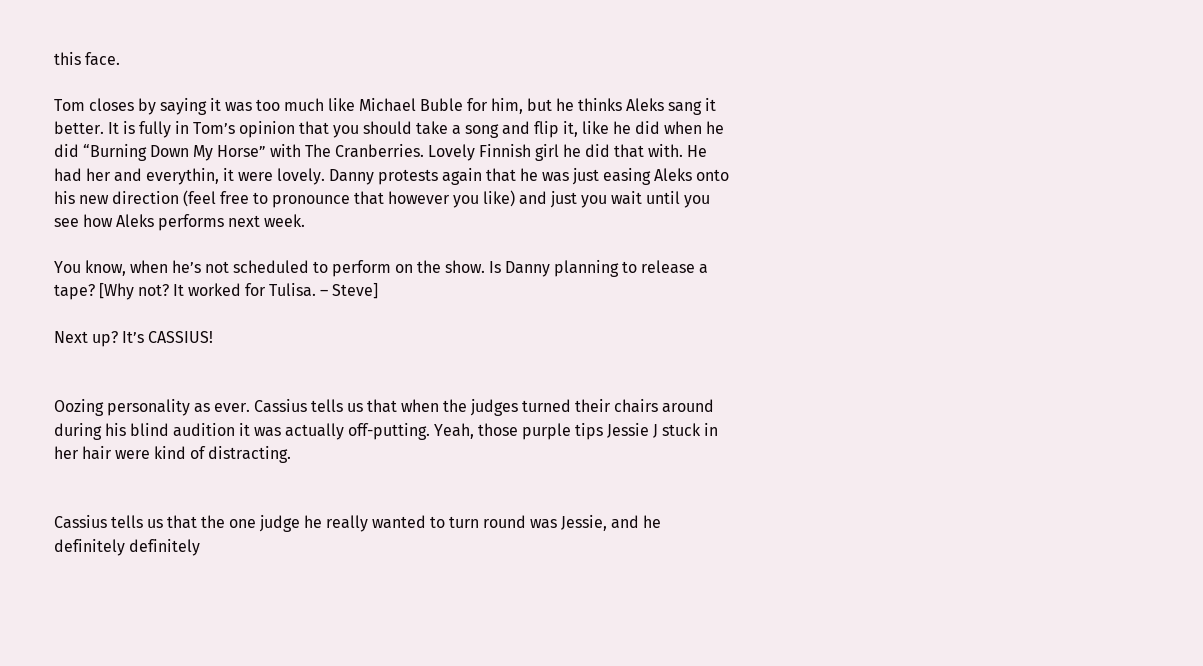this face.

Tom closes by saying it was too much like Michael Buble for him, but he thinks Aleks sang it better. It is fully in Tom’s opinion that you should take a song and flip it, like he did when he did “Burning Down My Horse” with The Cranberries. Lovely Finnish girl he did that with. He had her and everythin, it were lovely. Danny protests again that he was just easing Aleks onto his new direction (feel free to pronounce that however you like) and just you wait until you see how Aleks performs next week.

You know, when he’s not scheduled to perform on the show. Is Danny planning to release a tape? [Why not? It worked for Tulisa. – Steve]

Next up? It’s CASSIUS!


Oozing personality as ever. Cassius tells us that when the judges turned their chairs around during his blind audition it was actually off-putting. Yeah, those purple tips Jessie J stuck in her hair were kind of distracting.


Cassius tells us that the one judge he really wanted to turn round was Jessie, and he definitely definitely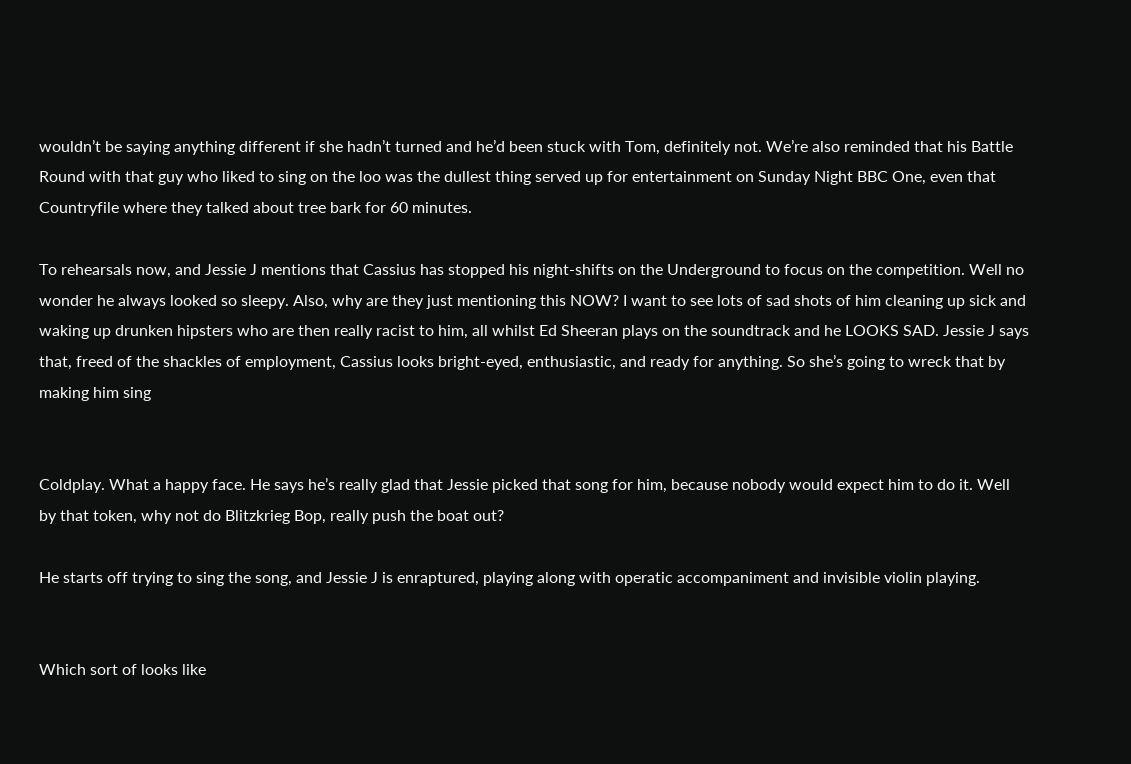wouldn’t be saying anything different if she hadn’t turned and he’d been stuck with Tom, definitely not. We’re also reminded that his Battle Round with that guy who liked to sing on the loo was the dullest thing served up for entertainment on Sunday Night BBC One, even that Countryfile where they talked about tree bark for 60 minutes.

To rehearsals now, and Jessie J mentions that Cassius has stopped his night-shifts on the Underground to focus on the competition. Well no wonder he always looked so sleepy. Also, why are they just mentioning this NOW? I want to see lots of sad shots of him cleaning up sick and waking up drunken hipsters who are then really racist to him, all whilst Ed Sheeran plays on the soundtrack and he LOOKS SAD. Jessie J says that, freed of the shackles of employment, Cassius looks bright-eyed, enthusiastic, and ready for anything. So she’s going to wreck that by making him sing


Coldplay. What a happy face. He says he’s really glad that Jessie picked that song for him, because nobody would expect him to do it. Well by that token, why not do Blitzkrieg Bop, really push the boat out?

He starts off trying to sing the song, and Jessie J is enraptured, playing along with operatic accompaniment and invisible violin playing.


Which sort of looks like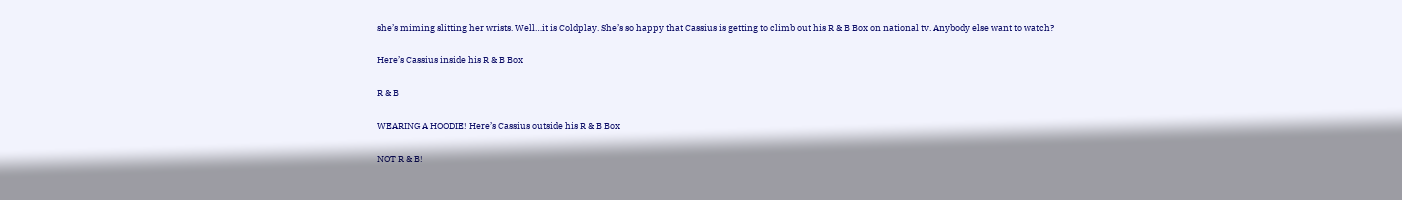she’s miming slitting her wrists. Well…it is Coldplay. She’s so happy that Cassius is getting to climb out his R & B Box on national tv. Anybody else want to watch?

Here’s Cassius inside his R & B Box

R & B

WEARING A HOODIE! Here’s Cassius outside his R & B Box

NOT R & B!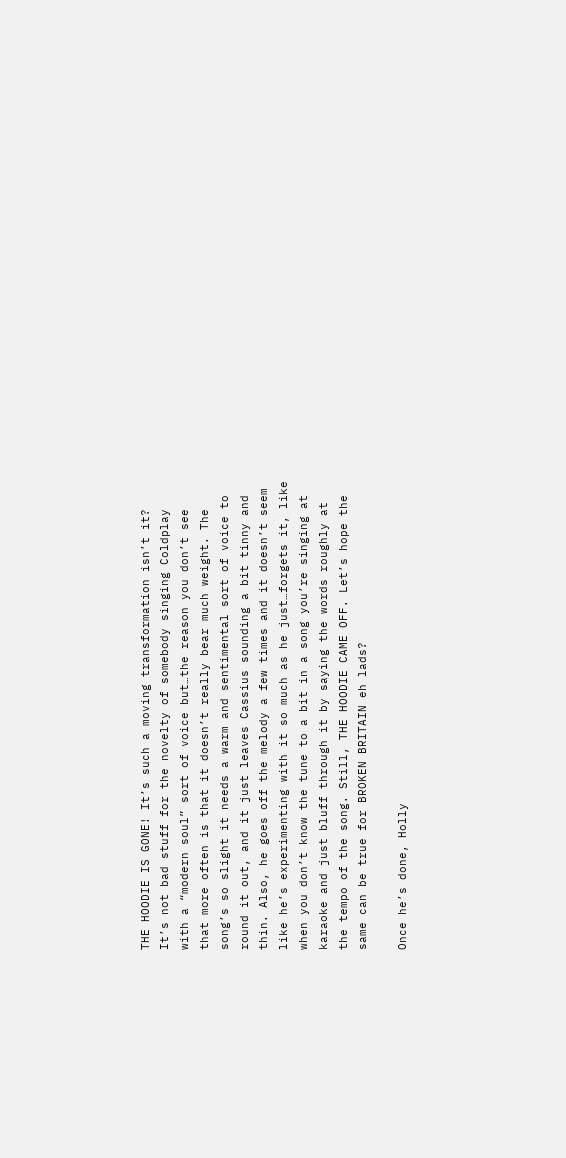THE HOODIE IS GONE! It’s such a moving transformation isn’t it? It’s not bad stuff for the novelty of somebody singing Coldplay with a “modern soul” sort of voice but…the reason you don’t see that more often is that it doesn’t really bear much weight. The song’s so slight it needs a warm and sentimental sort of voice to round it out, and it just leaves Cassius sounding a bit tinny and thin. Also, he goes off the melody a few times and it doesn’t seem like he’s experimenting with it so much as he just…forgets it, like when you don’t know the tune to a bit in a song you’re singing at karaoke and just bluff through it by saying the words roughly at the tempo of the song. Still, THE HOODIE CAME OFF. Let’s hope the same can be true for BROKEN BRITAIN eh lads?

Once he’s done, Holly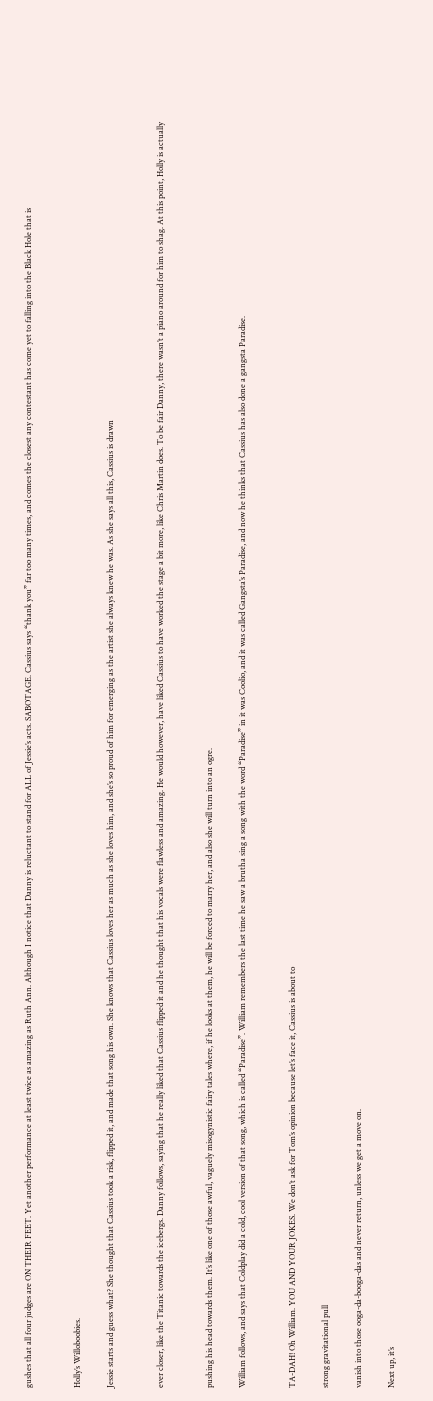gushes that all four judges are ON THEIR FEET. Yet another performance at least twice as amazing as Ruth Ann. Although I notice that Danny is reluctant to stand for ALL of Jessie’s acts. SABOTAGE. Cassius says “thank you” far too many times, and comes the closest any contestant has come yet to falling into the Black Hole that is


Holly’s Willoboobies.

Jessie starts and guess what? She thought that Cassius took a risk, flipped it, and made that song his own. She knows that Cassius loves her as much as she loves him, and she’s so proud of him for emerging as the artist she always knew he was. As she says all this, Cassius is drawn


ever closer, like the Titanic towards the icebergs. Danny follows, saying that he really liked that Cassius flipped it and he thought that his vocals were flawless and amazing. He would however, have liked Cassius to have worked the stage a bit more, like Chris Martin does. To be fair Danny, there wasn’t a piano around for him to shag. At this point, Holly is actually


pushing his head towards them. It’s like one of those awful, vaguely misogynistic fairy tales where, if he looks at them, he will be forced to marry her, and also she will turn into an ogre.

William follows, and says that Coldplay did a cold, cool version of that song, which is called “Paradise”. William remembers the last time he saw a brutha sing a song with the word “Paradise” in it was Coolio, and it was called Gangsta’s Paradise, and now he thinks that Cassius has also done a gangsta Paradise.


TA-DAH! Oh William. YOU AND YOUR JOKES. We don’t ask for Tom’s opinion because let’s face it, Cassius is about to

strong gravitational pull

vanish into those ooga-da-booga-das and never return, unless we get a move on.

Next up, it’s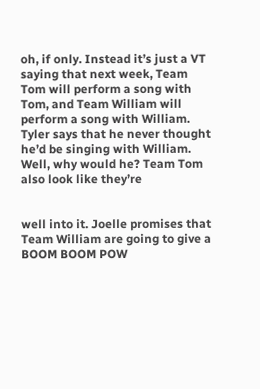oh, if only. Instead it’s just a VT saying that next week, Team Tom will perform a song with Tom, and Team William will perform a song with William. Tyler says that he never thought he’d be singing with William. Well, why would he? Team Tom also look like they’re


well into it. Joelle promises that Team William are going to give a BOOM BOOM POW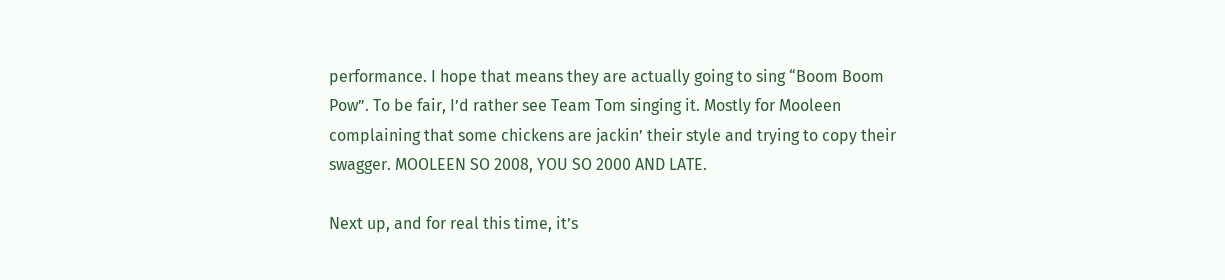performance. I hope that means they are actually going to sing “Boom Boom Pow”. To be fair, I’d rather see Team Tom singing it. Mostly for Mooleen complaining that some chickens are jackin’ their style and trying to copy their swagger. MOOLEEN SO 2008, YOU SO 2000 AND LATE.

Next up, and for real this time, it’s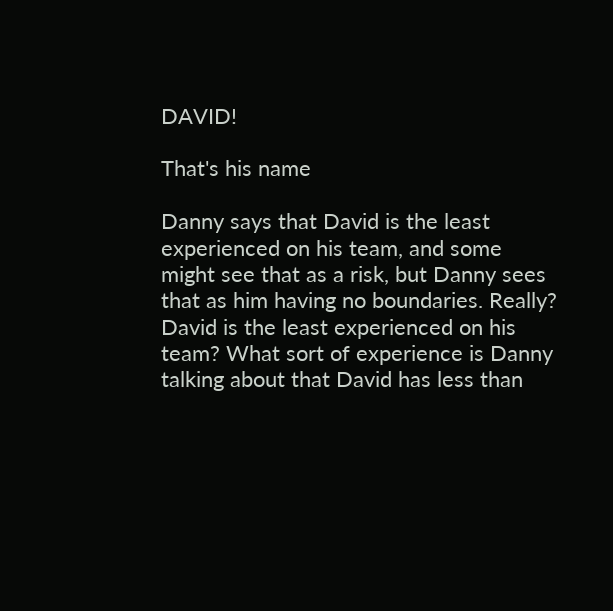DAVID!

That's his name

Danny says that David is the least experienced on his team, and some might see that as a risk, but Danny sees that as him having no boundaries. Really? David is the least experienced on his team? What sort of experience is Danny talking about that David has less than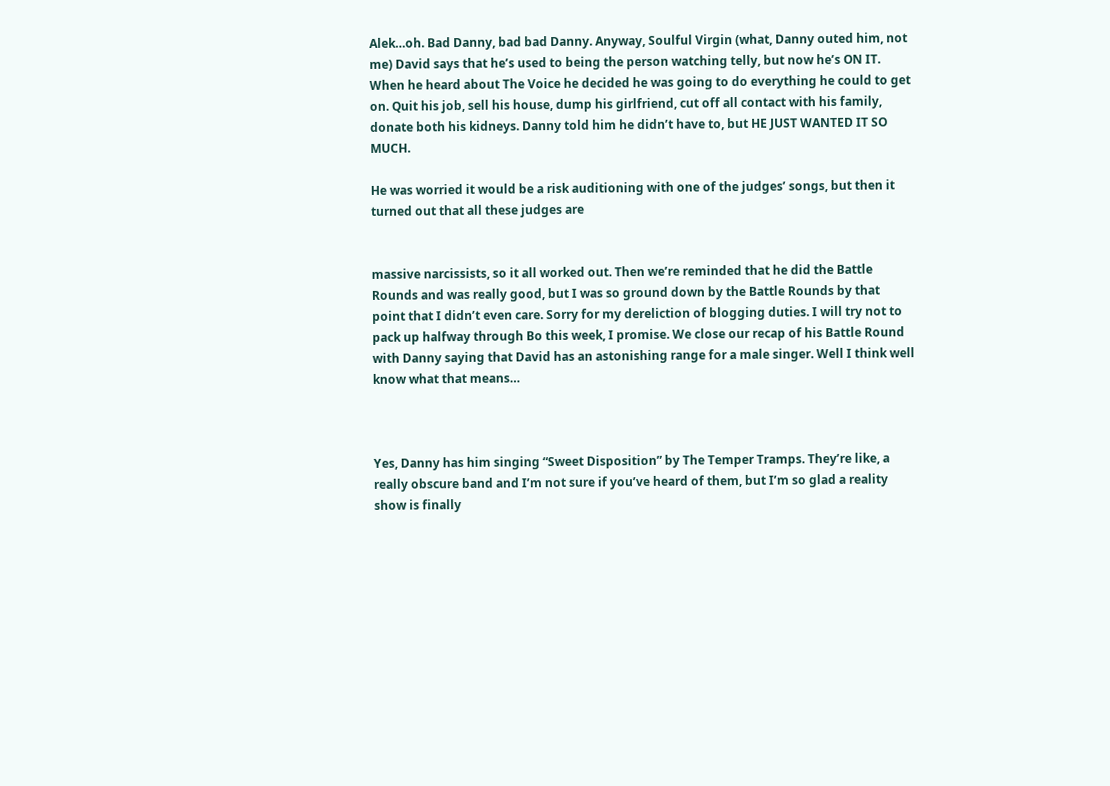Alek…oh. Bad Danny, bad bad Danny. Anyway, Soulful Virgin (what, Danny outed him, not me) David says that he’s used to being the person watching telly, but now he’s ON IT. When he heard about The Voice he decided he was going to do everything he could to get on. Quit his job, sell his house, dump his girlfriend, cut off all contact with his family, donate both his kidneys. Danny told him he didn’t have to, but HE JUST WANTED IT SO MUCH.

He was worried it would be a risk auditioning with one of the judges’ songs, but then it turned out that all these judges are


massive narcissists, so it all worked out. Then we’re reminded that he did the Battle Rounds and was really good, but I was so ground down by the Battle Rounds by that point that I didn’t even care. Sorry for my dereliction of blogging duties. I will try not to pack up halfway through Bo this week, I promise. We close our recap of his Battle Round with Danny saying that David has an astonishing range for a male singer. Well I think well know what that means…



Yes, Danny has him singing “Sweet Disposition” by The Temper Tramps. They’re like, a really obscure band and I’m not sure if you’ve heard of them, but I’m so glad a reality show is finally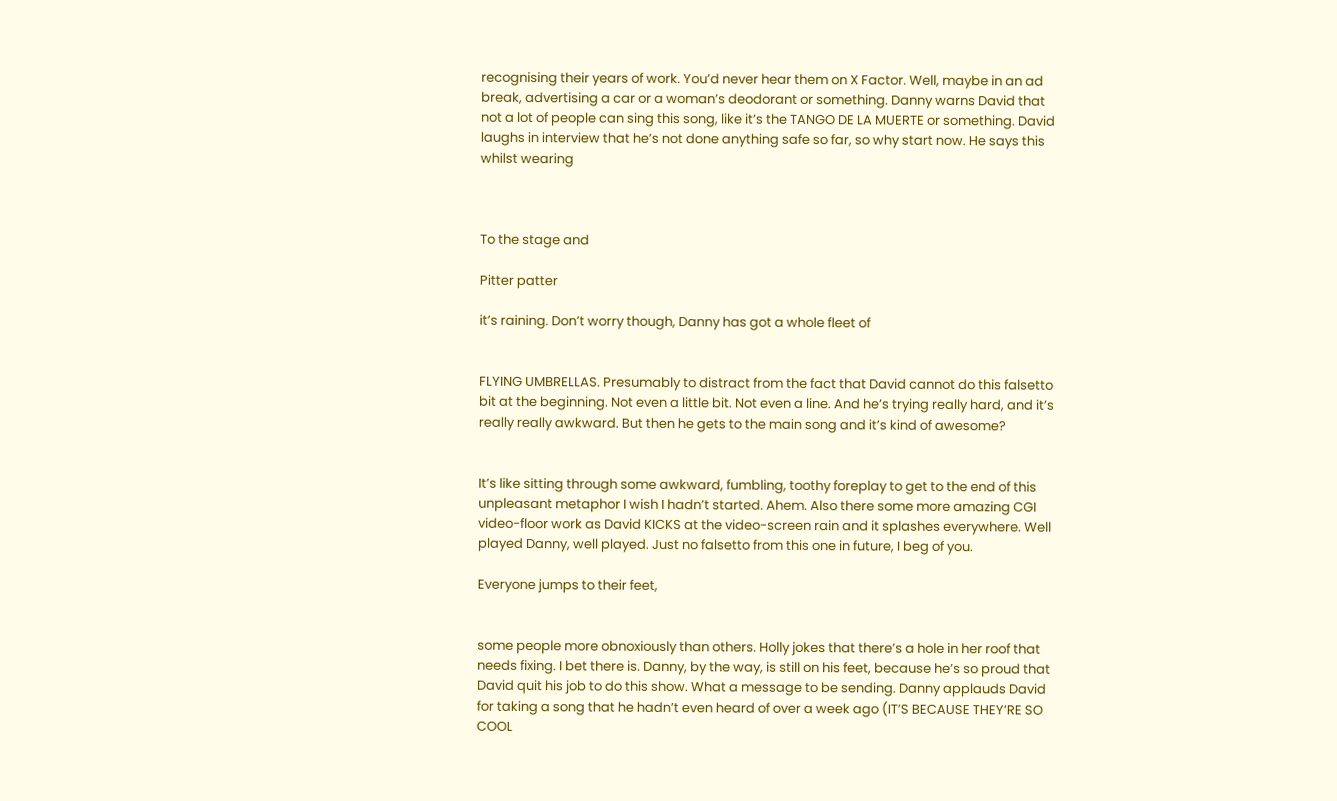recognising their years of work. You’d never hear them on X Factor. Well, maybe in an ad break, advertising a car or a woman’s deodorant or something. Danny warns David that not a lot of people can sing this song, like it’s the TANGO DE LA MUERTE or something. David laughs in interview that he’s not done anything safe so far, so why start now. He says this whilst wearing



To the stage and

Pitter patter

it’s raining. Don’t worry though, Danny has got a whole fleet of


FLYING UMBRELLAS. Presumably to distract from the fact that David cannot do this falsetto bit at the beginning. Not even a little bit. Not even a line. And he’s trying really hard, and it’s really really awkward. But then he gets to the main song and it’s kind of awesome?


It’s like sitting through some awkward, fumbling, toothy foreplay to get to the end of this unpleasant metaphor I wish I hadn’t started. Ahem. Also there some more amazing CGI video-floor work as David KICKS at the video-screen rain and it splashes everywhere. Well played Danny, well played. Just no falsetto from this one in future, I beg of you.

Everyone jumps to their feet,


some people more obnoxiously than others. Holly jokes that there’s a hole in her roof that needs fixing. I bet there is. Danny, by the way, is still on his feet, because he’s so proud that David quit his job to do this show. What a message to be sending. Danny applauds David for taking a song that he hadn’t even heard of over a week ago (IT’S BECAUSE THEY’RE SO COOL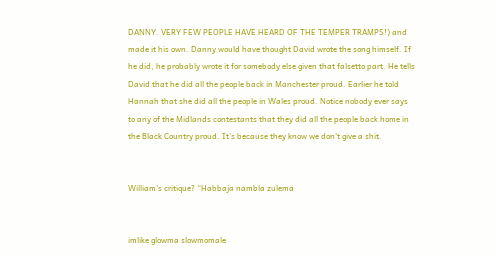DANNY. VERY FEW PEOPLE HAVE HEARD OF THE TEMPER TRAMPS!) and made it his own. Danny would have thought David wrote the song himself. If he did, he probably wrote it for somebody else given that falsetto part. He tells David that he did all the people back in Manchester proud. Earlier he told Hannah that she did all the people in Wales proud. Notice nobody ever says to any of the Midlands contestants that they did all the people back home in the Black Country proud. It’s because they know we don’t give a shit.


William’s critique? “Habbaja nambla zulema


imlike glowma slowmomale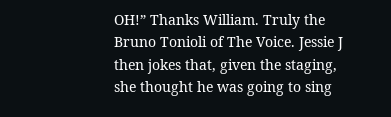OH!” Thanks William. Truly the Bruno Tonioli of The Voice. Jessie J then jokes that, given the staging, she thought he was going to sing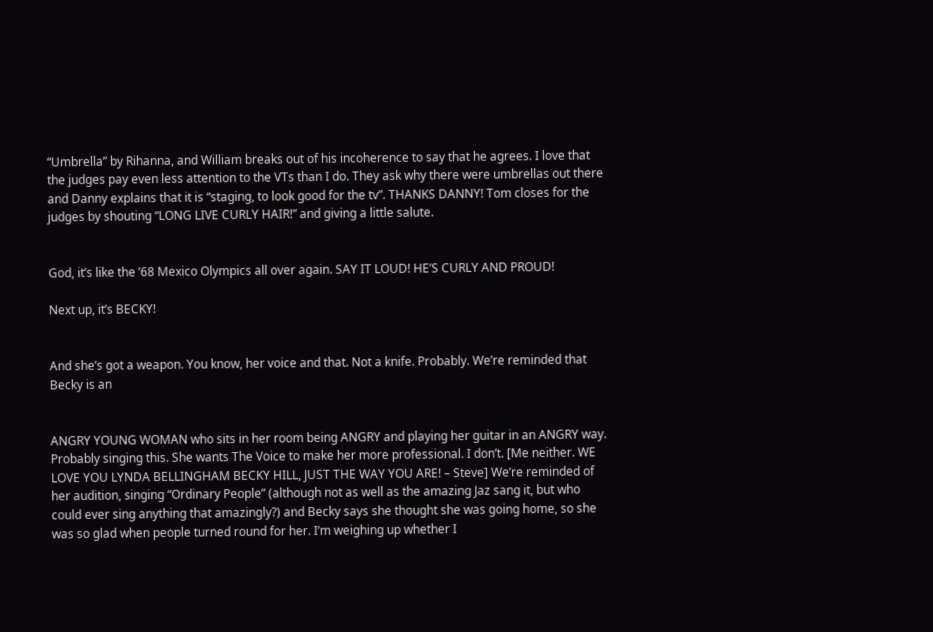“Umbrella” by Rihanna, and William breaks out of his incoherence to say that he agrees. I love that the judges pay even less attention to the VTs than I do. They ask why there were umbrellas out there and Danny explains that it is “staging, to look good for the tv”. THANKS DANNY! Tom closes for the judges by shouting “LONG LIVE CURLY HAIR!” and giving a little salute.


God, it’s like the ’68 Mexico Olympics all over again. SAY IT LOUD! HE’S CURLY AND PROUD!

Next up, it’s BECKY!


And she’s got a weapon. You know, her voice and that. Not a knife. Probably. We’re reminded that Becky is an


ANGRY YOUNG WOMAN who sits in her room being ANGRY and playing her guitar in an ANGRY way. Probably singing this. She wants The Voice to make her more professional. I don’t. [Me neither. WE LOVE YOU LYNDA BELLINGHAM BECKY HILL, JUST THE WAY YOU ARE! – Steve] We’re reminded of her audition, singing “Ordinary People” (although not as well as the amazing Jaz sang it, but who could ever sing anything that amazingly?) and Becky says she thought she was going home, so she was so glad when people turned round for her. I’m weighing up whether I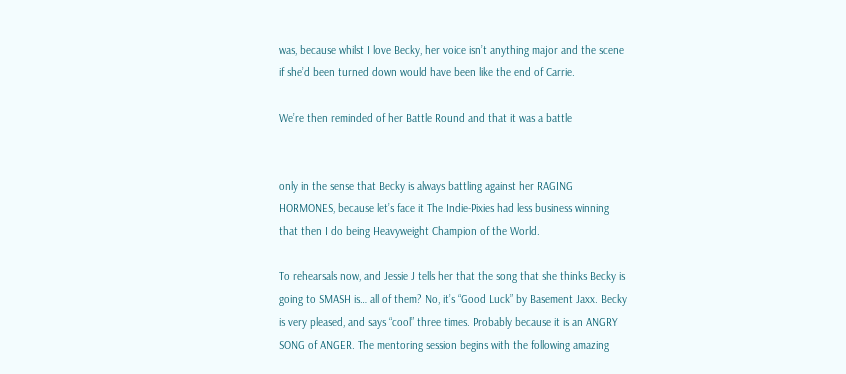was, because whilst I love Becky, her voice isn’t anything major and the scene if she’d been turned down would have been like the end of Carrie.

We’re then reminded of her Battle Round and that it was a battle


only in the sense that Becky is always battling against her RAGING HORMONES, because let’s face it The Indie-Pixies had less business winning that then I do being Heavyweight Champion of the World.

To rehearsals now, and Jessie J tells her that the song that she thinks Becky is going to SMASH is… all of them? No, it’s “Good Luck” by Basement Jaxx. Becky is very pleased, and says “cool” three times. Probably because it is an ANGRY SONG of ANGER. The mentoring session begins with the following amazing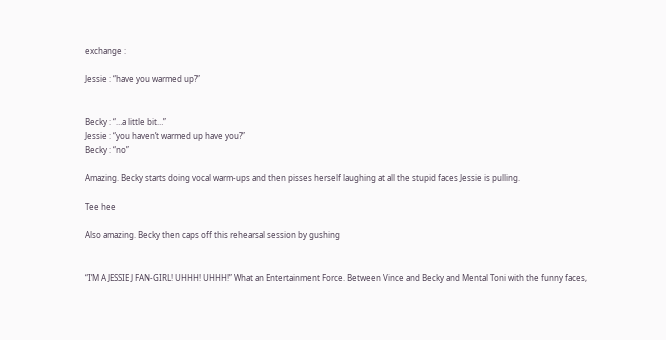exchange :

Jessie : “have you warmed up?”


Becky : “…a little bit…”
Jessie : “you haven’t warmed up have you?”
Becky : “no”

Amazing. Becky starts doing vocal warm-ups and then pisses herself laughing at all the stupid faces Jessie is pulling.

Tee hee

Also amazing. Becky then caps off this rehearsal session by gushing


“I’M A JESSIE J FAN-GIRL! UHHH! UHHH!” What an Entertainment Force. Between Vince and Becky and Mental Toni with the funny faces,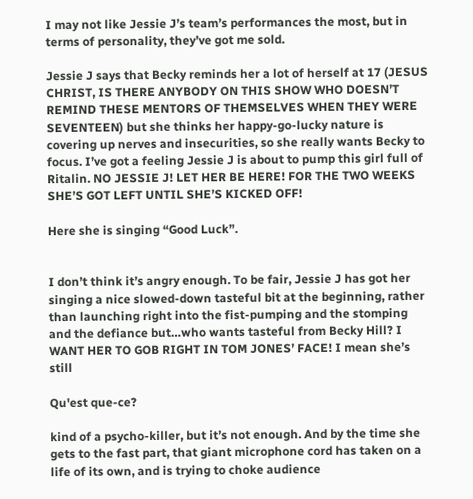I may not like Jessie J’s team’s performances the most, but in terms of personality, they’ve got me sold.

Jessie J says that Becky reminds her a lot of herself at 17 (JESUS CHRIST, IS THERE ANYBODY ON THIS SHOW WHO DOESN’T REMIND THESE MENTORS OF THEMSELVES WHEN THEY WERE SEVENTEEN) but she thinks her happy-go-lucky nature is covering up nerves and insecurities, so she really wants Becky to focus. I’ve got a feeling Jessie J is about to pump this girl full of Ritalin. NO JESSIE J! LET HER BE HERE! FOR THE TWO WEEKS SHE’S GOT LEFT UNTIL SHE’S KICKED OFF!

Here she is singing “Good Luck”.


I don’t think it’s angry enough. To be fair, Jessie J has got her singing a nice slowed-down tasteful bit at the beginning, rather than launching right into the fist-pumping and the stomping and the defiance but…who wants tasteful from Becky Hill? I WANT HER TO GOB RIGHT IN TOM JONES’ FACE! I mean she’s still

Qu'est que-ce?

kind of a psycho-killer, but it’s not enough. And by the time she gets to the fast part, that giant microphone cord has taken on a life of its own, and is trying to choke audience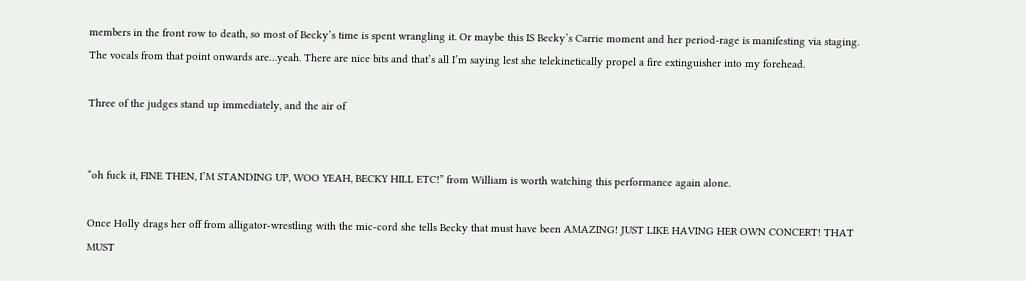members in the front row to death, so most of Becky’s time is spent wrangling it. Or maybe this IS Becky’s Carrie moment and her period-rage is manifesting via staging. The vocals from that point onwards are…yeah. There are nice bits and that’s all I’m saying lest she telekinetically propel a fire extinguisher into my forehead.

Three of the judges stand up immediately, and the air of


“oh fuck it, FINE THEN, I’M STANDING UP, WOO YEAH, BECKY HILL ETC!” from William is worth watching this performance again alone.

Once Holly drags her off from alligator-wrestling with the mic-cord she tells Becky that must have been AMAZING! JUST LIKE HAVING HER OWN CONCERT! THAT MUST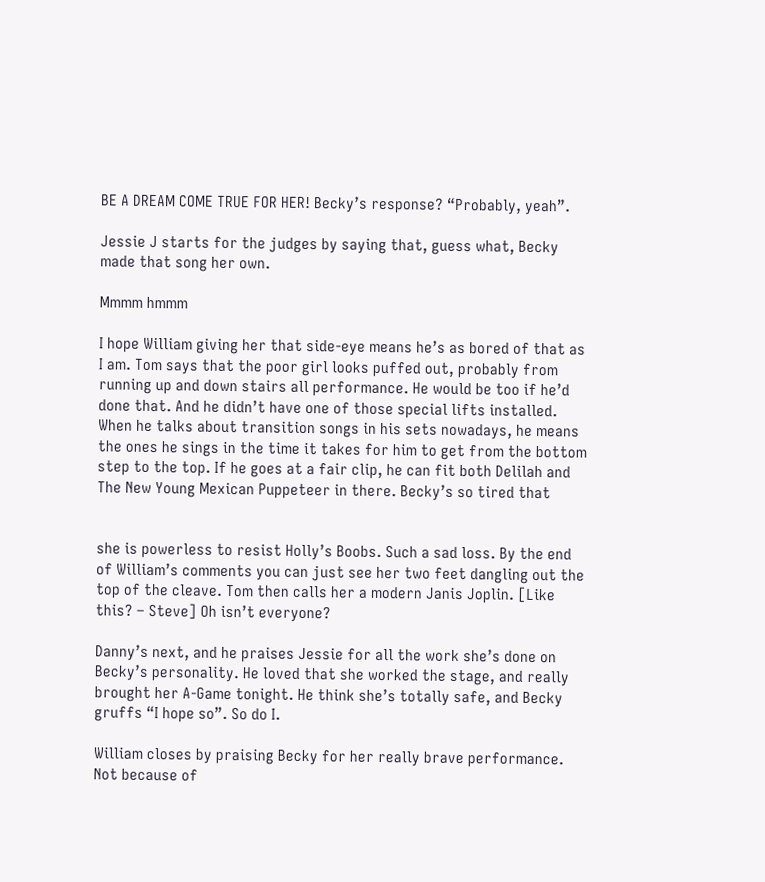BE A DREAM COME TRUE FOR HER! Becky’s response? “Probably, yeah”.

Jessie J starts for the judges by saying that, guess what, Becky made that song her own.

Mmmm hmmm

I hope William giving her that side-eye means he’s as bored of that as I am. Tom says that the poor girl looks puffed out, probably from running up and down stairs all performance. He would be too if he’d done that. And he didn’t have one of those special lifts installed. When he talks about transition songs in his sets nowadays, he means the ones he sings in the time it takes for him to get from the bottom step to the top. If he goes at a fair clip, he can fit both Delilah and The New Young Mexican Puppeteer in there. Becky’s so tired that


she is powerless to resist Holly’s Boobs. Such a sad loss. By the end of William’s comments you can just see her two feet dangling out the top of the cleave. Tom then calls her a modern Janis Joplin. [Like this? – Steve] Oh isn’t everyone?

Danny’s next, and he praises Jessie for all the work she’s done on Becky’s personality. He loved that she worked the stage, and really brought her A-Game tonight. He think she’s totally safe, and Becky gruffs “I hope so”. So do I.

William closes by praising Becky for her really brave performance. Not because of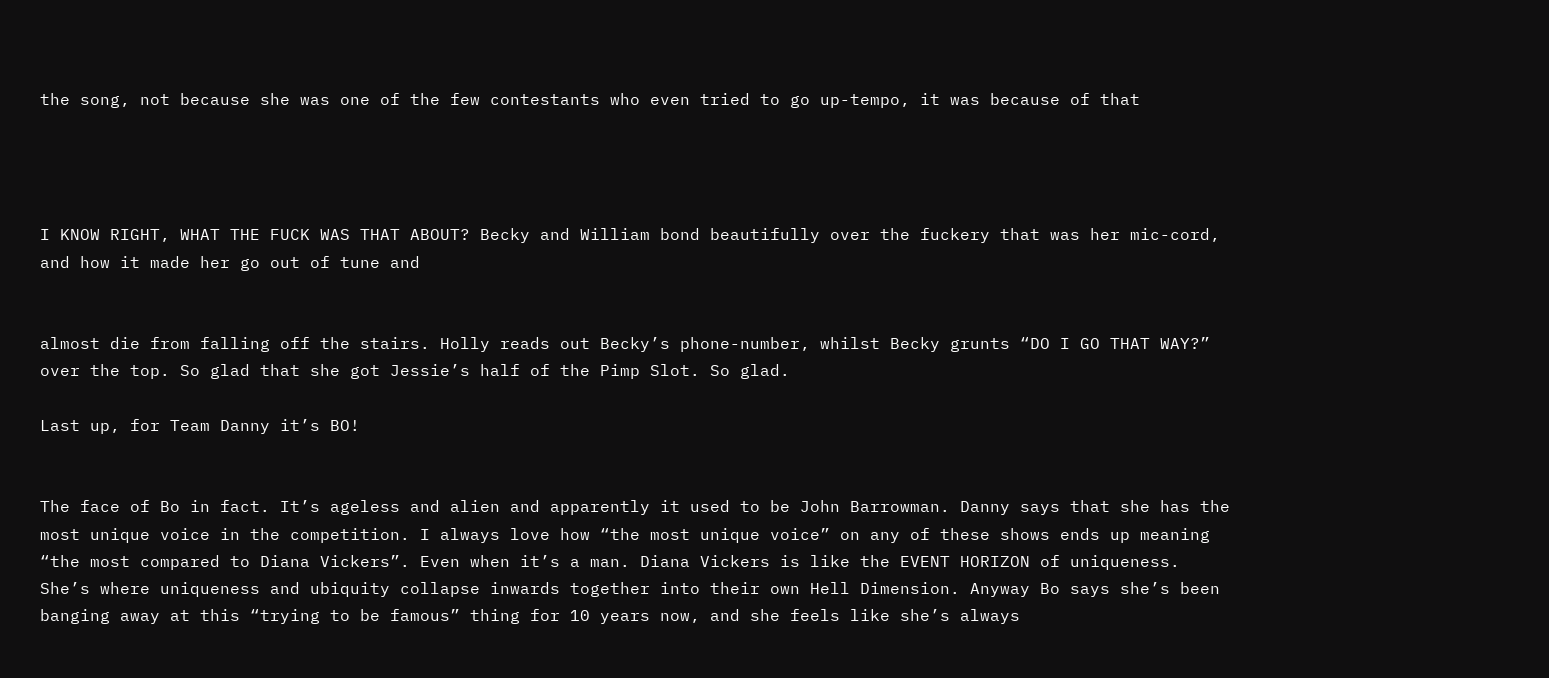the song, not because she was one of the few contestants who even tried to go up-tempo, it was because of that




I KNOW RIGHT, WHAT THE FUCK WAS THAT ABOUT? Becky and William bond beautifully over the fuckery that was her mic-cord, and how it made her go out of tune and


almost die from falling off the stairs. Holly reads out Becky’s phone-number, whilst Becky grunts “DO I GO THAT WAY?” over the top. So glad that she got Jessie’s half of the Pimp Slot. So glad.

Last up, for Team Danny it’s BO!


The face of Bo in fact. It’s ageless and alien and apparently it used to be John Barrowman. Danny says that she has the most unique voice in the competition. I always love how “the most unique voice” on any of these shows ends up meaning “the most compared to Diana Vickers”. Even when it’s a man. Diana Vickers is like the EVENT HORIZON of uniqueness. She’s where uniqueness and ubiquity collapse inwards together into their own Hell Dimension. Anyway Bo says she’s been banging away at this “trying to be famous” thing for 10 years now, and she feels like she’s always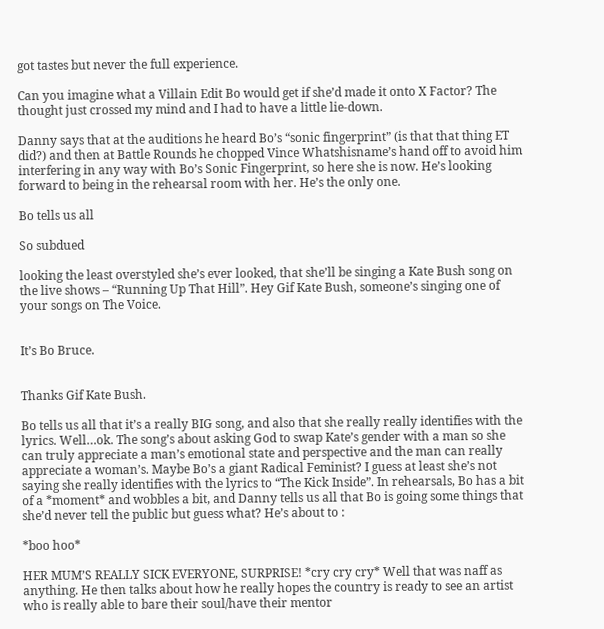got tastes but never the full experience.

Can you imagine what a Villain Edit Bo would get if she’d made it onto X Factor? The thought just crossed my mind and I had to have a little lie-down.

Danny says that at the auditions he heard Bo’s “sonic fingerprint” (is that that thing ET did?) and then at Battle Rounds he chopped Vince Whatshisname’s hand off to avoid him interfering in any way with Bo’s Sonic Fingerprint, so here she is now. He’s looking forward to being in the rehearsal room with her. He’s the only one.

Bo tells us all

So subdued

looking the least overstyled she’s ever looked, that she’ll be singing a Kate Bush song on the live shows – “Running Up That Hill”. Hey Gif Kate Bush, someone’s singing one of your songs on The Voice.


It’s Bo Bruce.


Thanks Gif Kate Bush.

Bo tells us all that it’s a really BIG song, and also that she really really identifies with the lyrics. Well…ok. The song’s about asking God to swap Kate’s gender with a man so she can truly appreciate a man’s emotional state and perspective and the man can really appreciate a woman’s. Maybe Bo’s a giant Radical Feminist? I guess at least she’s not saying she really identifies with the lyrics to “The Kick Inside”. In rehearsals, Bo has a bit of a *moment* and wobbles a bit, and Danny tells us all that Bo is going some things that she’d never tell the public but guess what? He’s about to :

*boo hoo*

HER MUM’S REALLY SICK EVERYONE, SURPRISE! *cry cry cry* Well that was naff as anything. He then talks about how he really hopes the country is ready to see an artist who is really able to bare their soul/have their mentor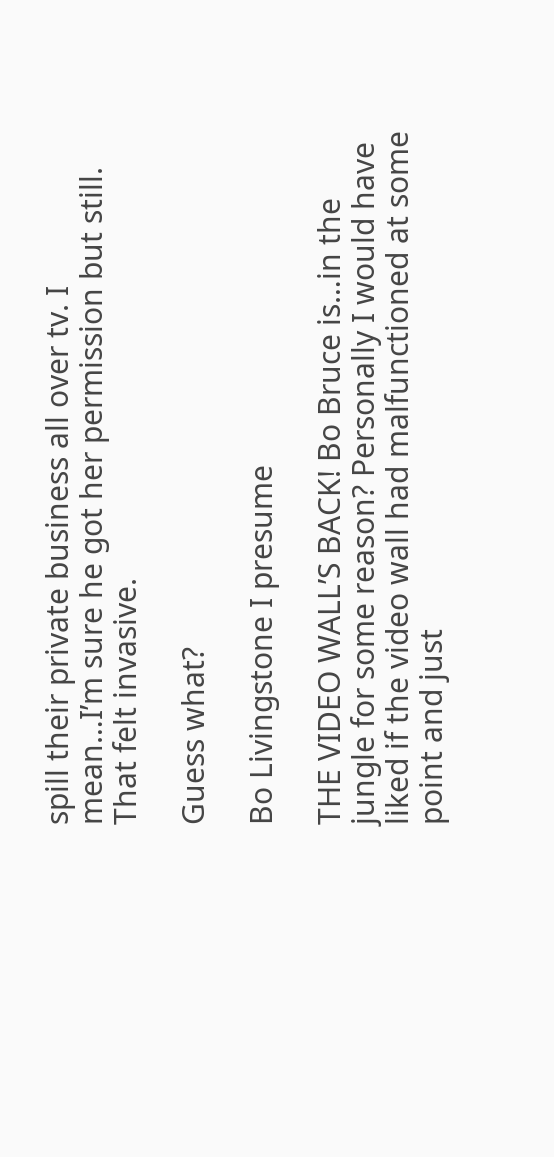spill their private business all over tv. I mean…I’m sure he got her permission but still. That felt invasive.

Guess what?

Bo Livingstone I presume

THE VIDEO WALL’S BACK! Bo Bruce is…in the jungle for some reason? Personally I would have liked if the video wall had malfunctioned at some point and just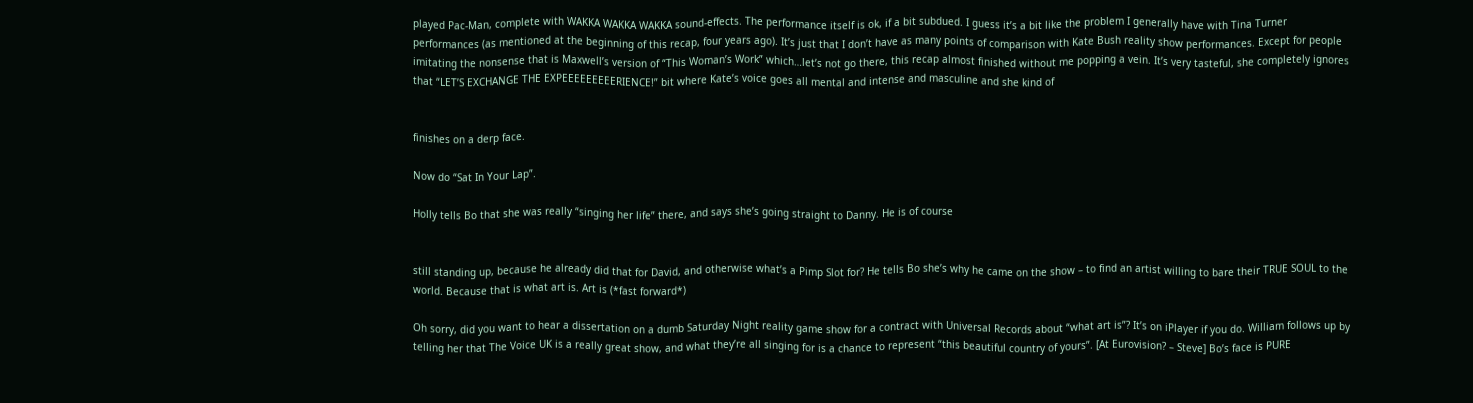played Pac-Man, complete with WAKKA WAKKA WAKKA sound-effects. The performance itself is ok, if a bit subdued. I guess it’s a bit like the problem I generally have with Tina Turner performances (as mentioned at the beginning of this recap, four years ago). It’s just that I don’t have as many points of comparison with Kate Bush reality show performances. Except for people imitating the nonsense that is Maxwell’s version of “This Woman’s Work” which…let’s not go there, this recap almost finished without me popping a vein. It’s very tasteful, she completely ignores that “LET’S EXCHANGE THE EXPEEEEEEEEERIENCE!” bit where Kate’s voice goes all mental and intense and masculine and she kind of


finishes on a derp face.

Now do “Sat In Your Lap”.

Holly tells Bo that she was really “singing her life” there, and says she’s going straight to Danny. He is of course


still standing up, because he already did that for David, and otherwise what’s a Pimp Slot for? He tells Bo she’s why he came on the show – to find an artist willing to bare their TRUE SOUL to the world. Because that is what art is. Art is (*fast forward*)

Oh sorry, did you want to hear a dissertation on a dumb Saturday Night reality game show for a contract with Universal Records about “what art is”? It’s on iPlayer if you do. William follows up by telling her that The Voice UK is a really great show, and what they’re all singing for is a chance to represent “this beautiful country of yours”. [At Eurovision? – Steve] Bo’s face is PURE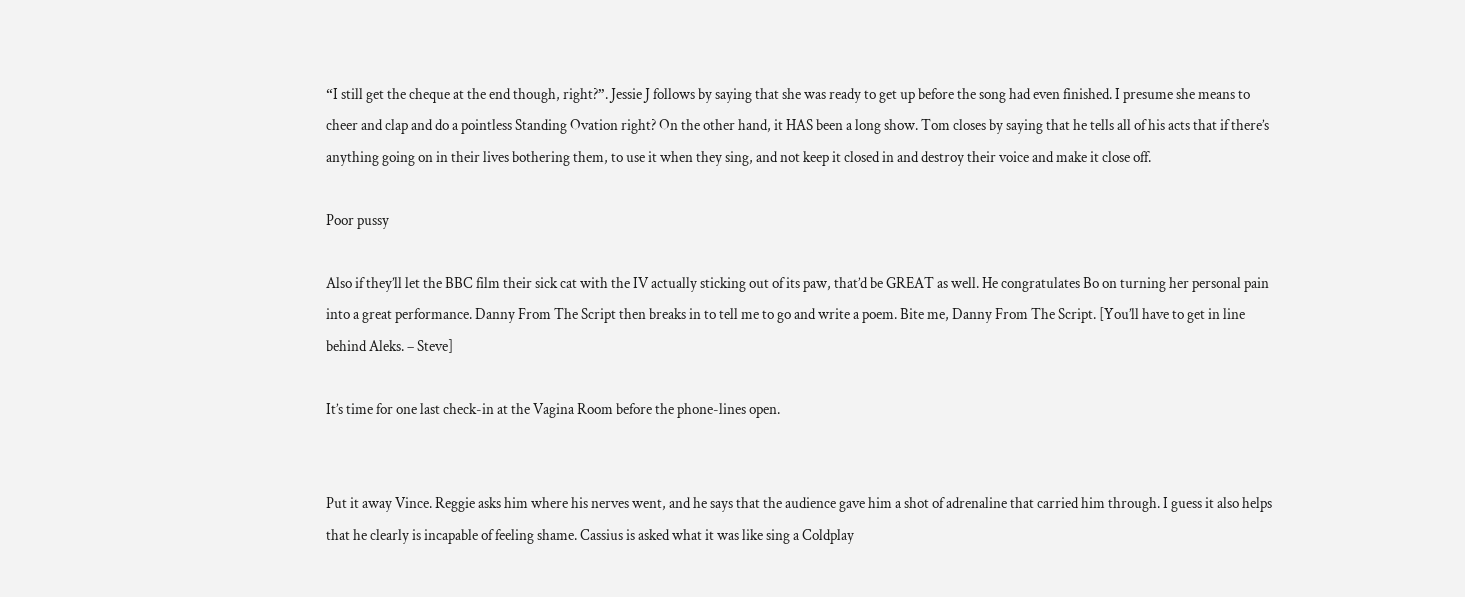“I still get the cheque at the end though, right?”. Jessie J follows by saying that she was ready to get up before the song had even finished. I presume she means to cheer and clap and do a pointless Standing Ovation right? On the other hand, it HAS been a long show. Tom closes by saying that he tells all of his acts that if there’s anything going on in their lives bothering them, to use it when they sing, and not keep it closed in and destroy their voice and make it close off.

Poor pussy

Also if they’ll let the BBC film their sick cat with the IV actually sticking out of its paw, that’d be GREAT as well. He congratulates Bo on turning her personal pain into a great performance. Danny From The Script then breaks in to tell me to go and write a poem. Bite me, Danny From The Script. [You’ll have to get in line behind Aleks. – Steve]

It’s time for one last check-in at the Vagina Room before the phone-lines open.


Put it away Vince. Reggie asks him where his nerves went, and he says that the audience gave him a shot of adrenaline that carried him through. I guess it also helps that he clearly is incapable of feeling shame. Cassius is asked what it was like sing a Coldplay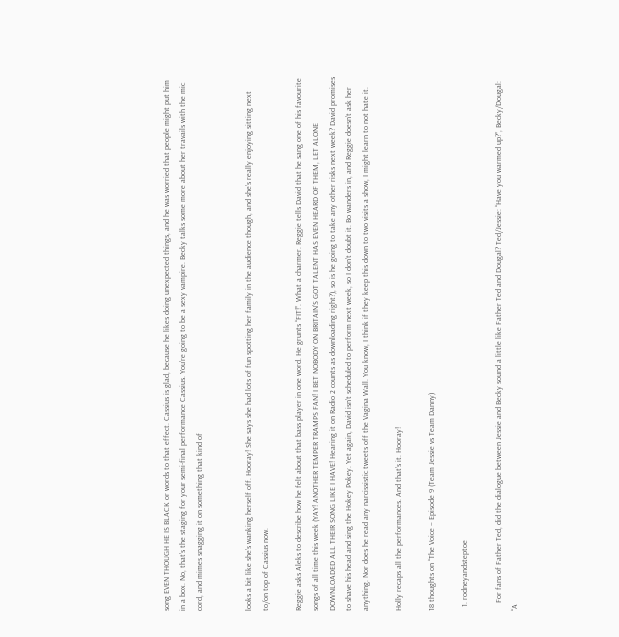song EVEN THOUGH HE IS BLACK or words to that effect. Cassius is glad, because he likes doing unexpected things, and he was worried that people might put him in a box. No, that’s the staging for your semi-final performance Cassius. You’re going to be a sexy vampire. Becky talks some more about her travails with the mic cord, and mimes snagging it on something that kind of


looks a bit like she’s wanking herself off. Hooray! She says she had lots of fun spotting her family in the audience though, and she’s really enjoying sitting next to/on top of Cassius now.

Reggie asks Aleks to describe how he felt about that bass player in one word. He grunts “FIT!”. What a charmer. Reggie tells David that he sang one of his favourite songs of all time this week (YAY! ANOTHER TEMPER TRAMPS FAN! I BET NOBODY ON BRITAIN’S GOT TALENT HAS EVEN HEARD OF THEM, LET ALONE DOWNLOADED ALL THEIR SONG LIKE I HAVE! Hearing it on Radio 2 counts as downloading right?), so is he going to take any other risks next week? David promises to shave his head and sing the Hokey Pokey. Yet again, David isn’t scheduled to perform next week, so I don’t doubt it. Bo wanders in, and Reggie doesn’t ask her anything. Nor does he read any narcissistic tweets off the Vagina Wall. You know, I think if they keep this down to two visits a show, I might learn to not hate it.

Holly recaps all the performances. And that’s it. Hooray!

18 thoughts on “The Voice – Episode 9 (Team Jessie vs Team Danny)

  1. rodneyandsteptoe

    For fans of Father Ted, did the dialogue between Jessie and Becky sound a little like Father Ted and Dougal? Ted/Jessie: “Have you warmed up?”, Becky/Dougal: “A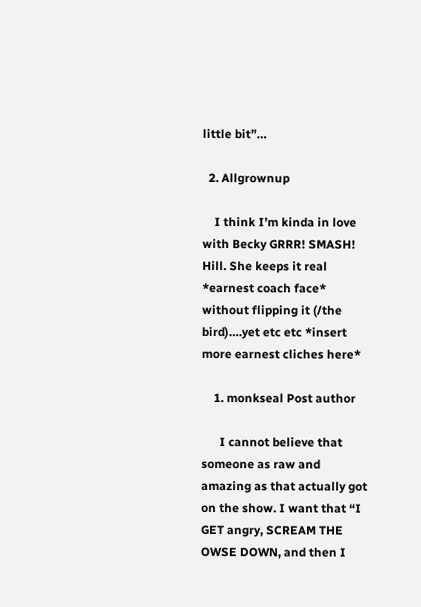little bit”…

  2. Allgrownup

    I think I’m kinda in love with Becky GRRR! SMASH! Hill. She keeps it real *earnest coach face* without flipping it (/the bird)….yet etc etc *insert more earnest cliches here*

    1. monkseal Post author

      I cannot believe that someone as raw and amazing as that actually got on the show. I want that “I GET angry, SCREAM THE OWSE DOWN, and then I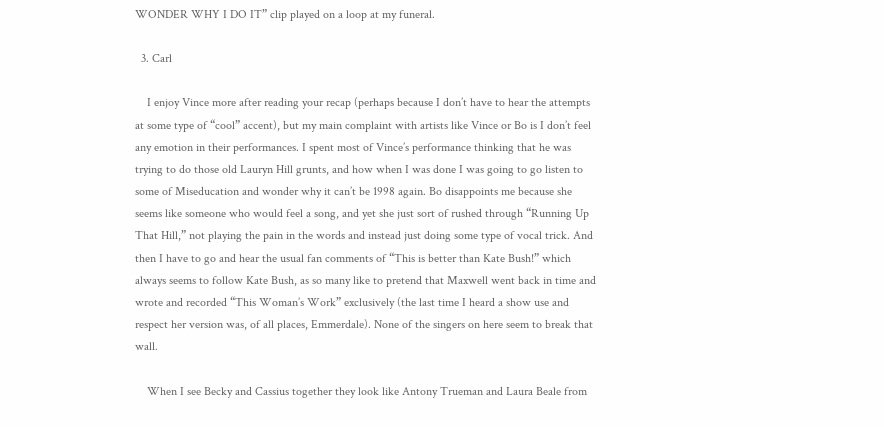WONDER WHY I DO IT” clip played on a loop at my funeral.

  3. Carl

    I enjoy Vince more after reading your recap (perhaps because I don’t have to hear the attempts at some type of “cool” accent), but my main complaint with artists like Vince or Bo is I don’t feel any emotion in their performances. I spent most of Vince’s performance thinking that he was trying to do those old Lauryn Hill grunts, and how when I was done I was going to go listen to some of Miseducation and wonder why it can’t be 1998 again. Bo disappoints me because she seems like someone who would feel a song, and yet she just sort of rushed through “Running Up That Hill,” not playing the pain in the words and instead just doing some type of vocal trick. And then I have to go and hear the usual fan comments of “This is better than Kate Bush!” which always seems to follow Kate Bush, as so many like to pretend that Maxwell went back in time and wrote and recorded “This Woman’s Work” exclusively (the last time I heard a show use and respect her version was, of all places, Emmerdale). None of the singers on here seem to break that wall.

    When I see Becky and Cassius together they look like Antony Trueman and Laura Beale from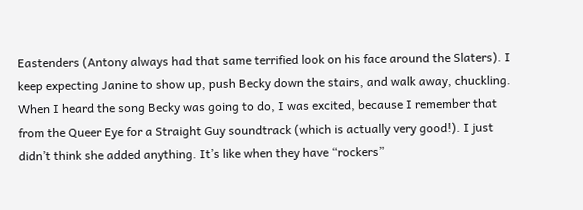Eastenders (Antony always had that same terrified look on his face around the Slaters). I keep expecting Janine to show up, push Becky down the stairs, and walk away, chuckling. When I heard the song Becky was going to do, I was excited, because I remember that from the Queer Eye for a Straight Guy soundtrack (which is actually very good!). I just didn’t think she added anything. It’s like when they have “rockers”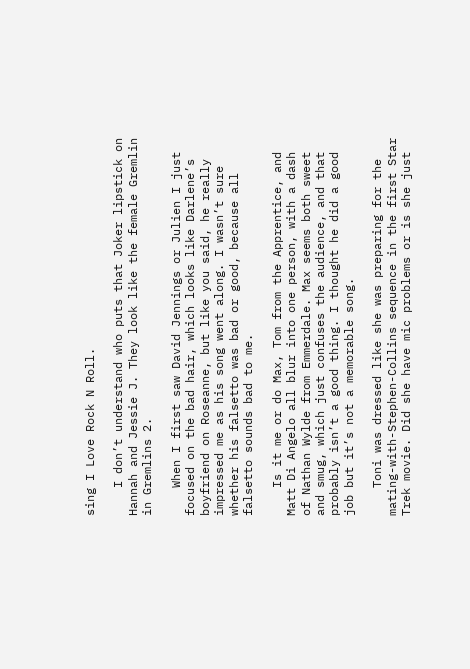sing I Love Rock N Roll.

    I don’t understand who puts that Joker lipstick on Hannah and Jessie J. They look like the female Gremlin in Gremlins 2.

    When I first saw David Jennings or Julien I just focused on the bad hair, which looks like Darlene’s boyfriend on Roseanne, but like you said, he really impressed me as his song went along. I wasn’t sure whether his falsetto was bad or good, because all falsetto sounds bad to me.

    Is it me or do Max, Tom from the Apprentice, and Matt Di Angelo all blur into one person, with a dash of Nathan Wylde from Emmerdale. Max seems both sweet and smug, which just confuses the audience, and that probably isn’t a good thing. I thought he did a good job but it’s not a memorable song.

    Toni was dressed like she was preparing for the mating-with-Stephen-Collins sequence in the first Star Trek movie. Did she have mic problems or is she just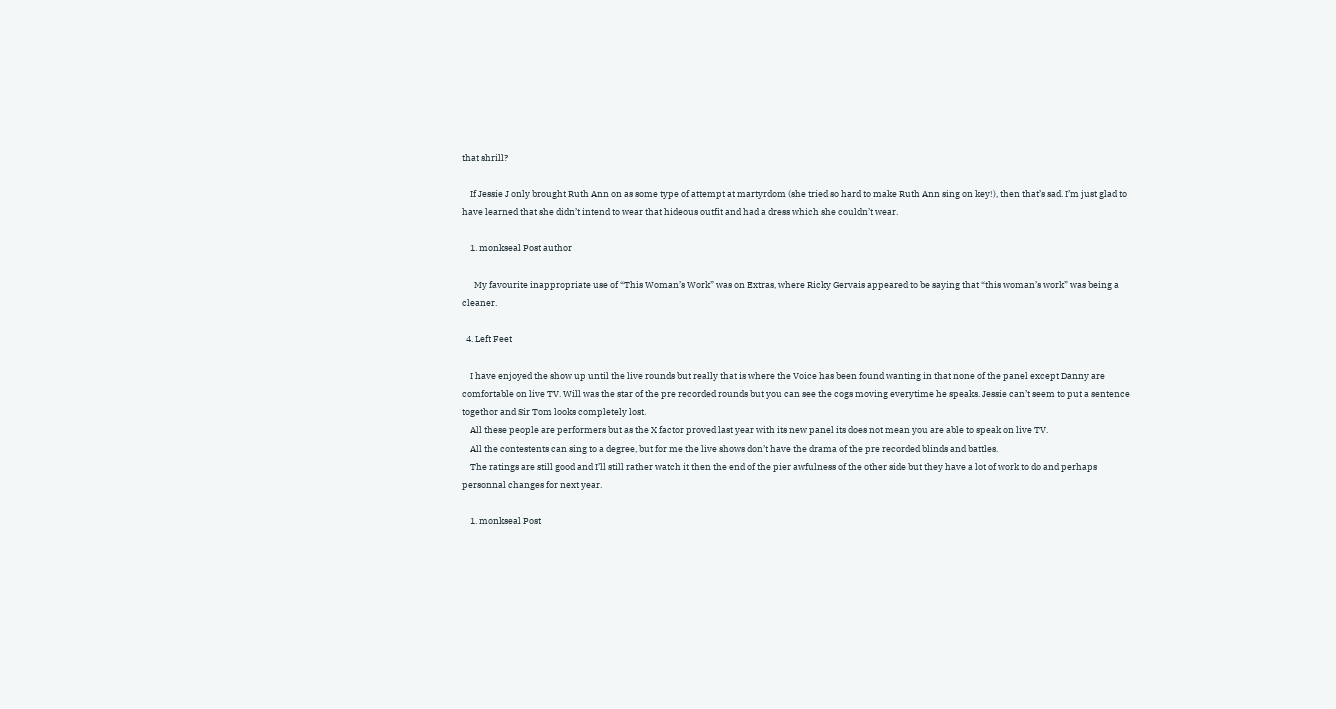that shrill?

    If Jessie J only brought Ruth Ann on as some type of attempt at martyrdom (she tried so hard to make Ruth Ann sing on key!), then that’s sad. I’m just glad to have learned that she didn’t intend to wear that hideous outfit and had a dress which she couldn’t wear.

    1. monkseal Post author

      My favourite inappropriate use of “This Woman’s Work” was on Extras, where Ricky Gervais appeared to be saying that “this woman’s work” was being a cleaner.

  4. Left Feet

    I have enjoyed the show up until the live rounds but really that is where the Voice has been found wanting in that none of the panel except Danny are comfortable on live TV. Will was the star of the pre recorded rounds but you can see the cogs moving everytime he speaks. Jessie can’t seem to put a sentence togethor and Sir Tom looks completely lost.
    All these people are performers but as the X factor proved last year with its new panel its does not mean you are able to speak on live TV.
    All the contestents can sing to a degree, but for me the live shows don’t have the drama of the pre recorded blinds and battles.
    The ratings are still good and I’ll still rather watch it then the end of the pier awfulness of the other side but they have a lot of work to do and perhaps personnal changes for next year.

    1. monkseal Post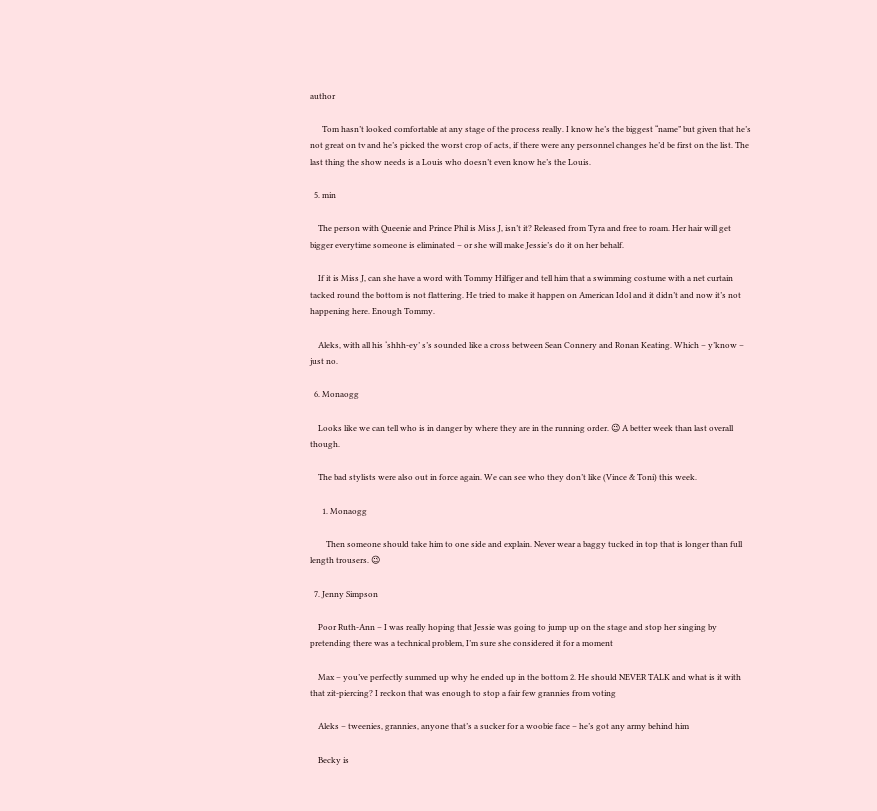author

      Tom hasn’t looked comfortable at any stage of the process really. I know he’s the biggest “name” but given that he’s not great on tv and he’s picked the worst crop of acts, if there were any personnel changes he’d be first on the list. The last thing the show needs is a Louis who doesn’t even know he’s the Louis.

  5. min

    The person with Queenie and Prince Phil is Miss J, isn’t it? Released from Tyra and free to roam. Her hair will get bigger everytime someone is eliminated – or she will make Jessie’s do it on her behalf.

    If it is Miss J, can she have a word with Tommy Hilfiger and tell him that a swimming costume with a net curtain tacked round the bottom is not flattering. He tried to make it happen on American Idol and it didn’t and now it’s not happening here. Enough Tommy.

    Aleks, with all his ‘shhh-ey’ s’s sounded like a cross between Sean Connery and Ronan Keating. Which – y’know – just no.

  6. Monaogg

    Looks like we can tell who is in danger by where they are in the running order. 😉 A better week than last overall though.

    The bad stylists were also out in force again. We can see who they don’t like (Vince & Toni) this week.

      1. Monaogg

        Then someone should take him to one side and explain. Never wear a baggy tucked in top that is longer than full length trousers. 😉

  7. Jenny Simpson

    Poor Ruth-Ann – I was really hoping that Jessie was going to jump up on the stage and stop her singing by pretending there was a technical problem, I’m sure she considered it for a moment

    Max – you’ve perfectly summed up why he ended up in the bottom 2. He should NEVER TALK and what is it with that zit-piercing? I reckon that was enough to stop a fair few grannies from voting

    Aleks – tweenies, grannies, anyone that’s a sucker for a woobie face – he’s got any army behind him

    Becky is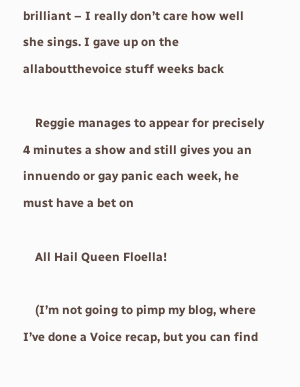brilliant – I really don’t care how well she sings. I gave up on the allaboutthevoice stuff weeks back

    Reggie manages to appear for precisely 4 minutes a show and still gives you an innuendo or gay panic each week, he must have a bet on

    All Hail Queen Floella!

    (I’m not going to pimp my blog, where I’ve done a Voice recap, but you can find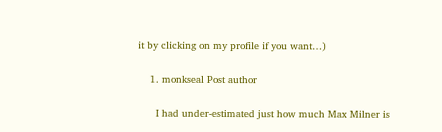it by clicking on my profile if you want…)

    1. monkseal Post author

      I had under-estimated just how much Max Milner is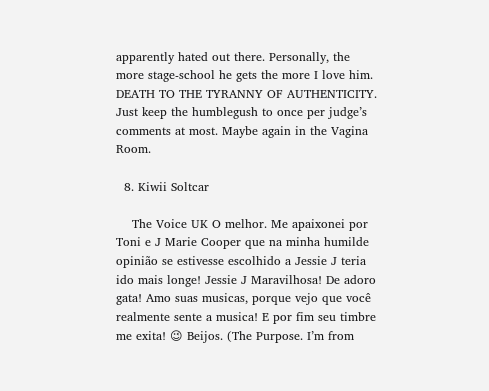apparently hated out there. Personally, the more stage-school he gets the more I love him. DEATH TO THE TYRANNY OF AUTHENTICITY. Just keep the humblegush to once per judge’s comments at most. Maybe again in the Vagina Room.

  8. Kiwii Soltcar

    The Voice UK O melhor. Me apaixonei por Toni e J Marie Cooper que na minha humilde opinião se estivesse escolhido a Jessie J teria ido mais longe! Jessie J Maravilhosa! De adoro gata! Amo suas musicas, porque vejo que você realmente sente a musica! E por fim seu timbre me exita! 😉 Beijos. (The Purpose. I’m from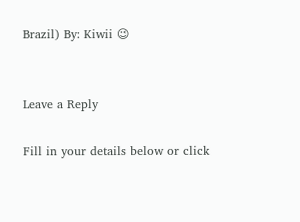Brazil) By: Kiwii 😉


Leave a Reply

Fill in your details below or click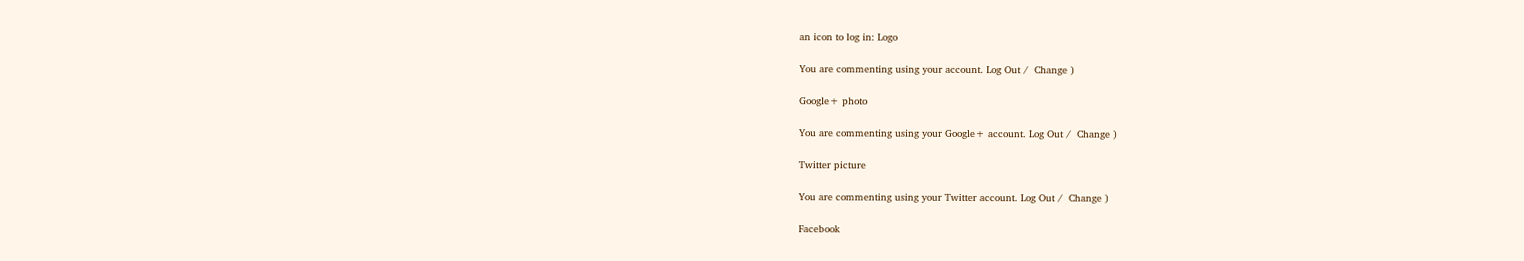an icon to log in: Logo

You are commenting using your account. Log Out /  Change )

Google+ photo

You are commenting using your Google+ account. Log Out /  Change )

Twitter picture

You are commenting using your Twitter account. Log Out /  Change )

Facebook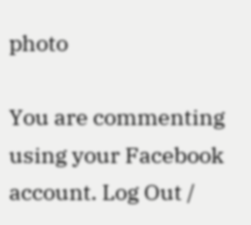photo

You are commenting using your Facebook account. Log Out /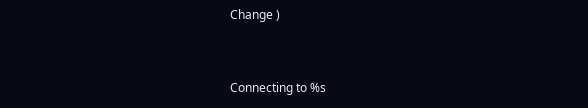Change )


Connecting to %s